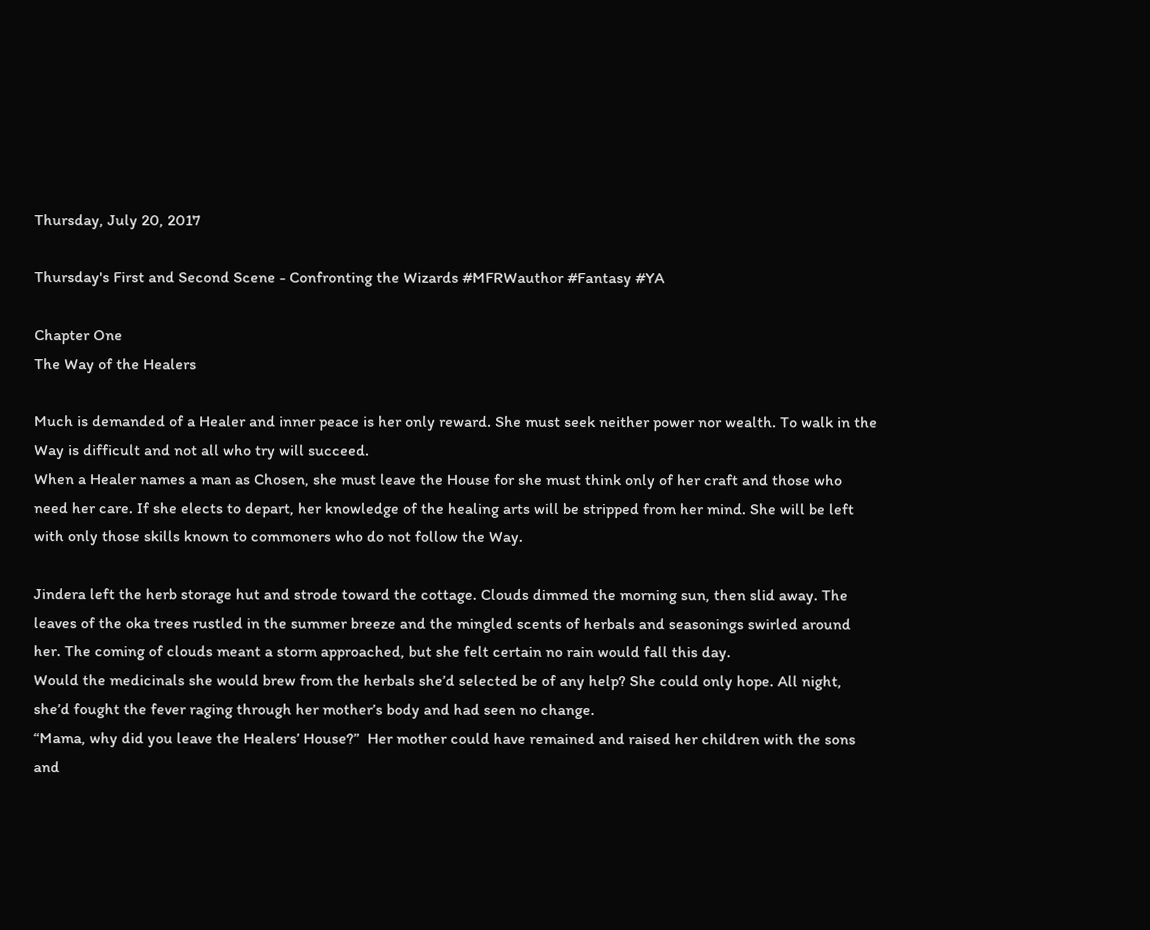Thursday, July 20, 2017

Thursday's First and Second Scene - Confronting the Wizards #MFRWauthor #Fantasy #YA

Chapter One
The Way of the Healers

Much is demanded of a Healer and inner peace is her only reward. She must seek neither power nor wealth. To walk in the Way is difficult and not all who try will succeed.
When a Healer names a man as Chosen, she must leave the House for she must think only of her craft and those who need her care. If she elects to depart, her knowledge of the healing arts will be stripped from her mind. She will be left with only those skills known to commoners who do not follow the Way.

Jindera left the herb storage hut and strode toward the cottage. Clouds dimmed the morning sun, then slid away. The leaves of the oka trees rustled in the summer breeze and the mingled scents of herbals and seasonings swirled around her. The coming of clouds meant a storm approached, but she felt certain no rain would fall this day.
Would the medicinals she would brew from the herbals she’d selected be of any help? She could only hope. All night, she’d fought the fever raging through her mother’s body and had seen no change.
“Mama, why did you leave the Healers’ House?”  Her mother could have remained and raised her children with the sons and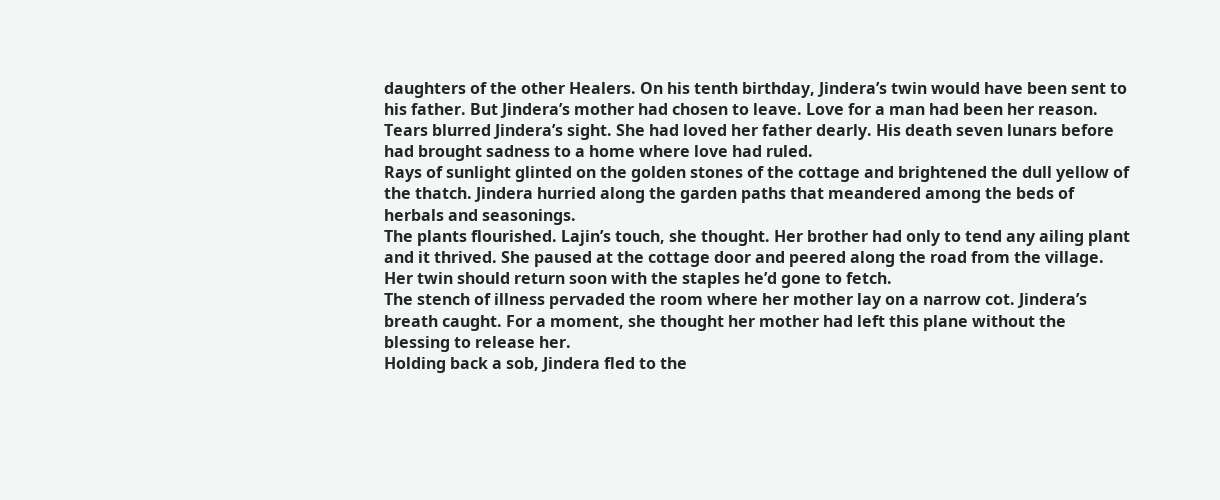daughters of the other Healers. On his tenth birthday, Jindera’s twin would have been sent to his father. But Jindera’s mother had chosen to leave. Love for a man had been her reason.
Tears blurred Jindera’s sight. She had loved her father dearly. His death seven lunars before had brought sadness to a home where love had ruled.
Rays of sunlight glinted on the golden stones of the cottage and brightened the dull yellow of the thatch. Jindera hurried along the garden paths that meandered among the beds of herbals and seasonings.
The plants flourished. Lajin’s touch, she thought. Her brother had only to tend any ailing plant and it thrived. She paused at the cottage door and peered along the road from the village. Her twin should return soon with the staples he’d gone to fetch.
The stench of illness pervaded the room where her mother lay on a narrow cot. Jindera’s breath caught. For a moment, she thought her mother had left this plane without the blessing to release her.
Holding back a sob, Jindera fled to the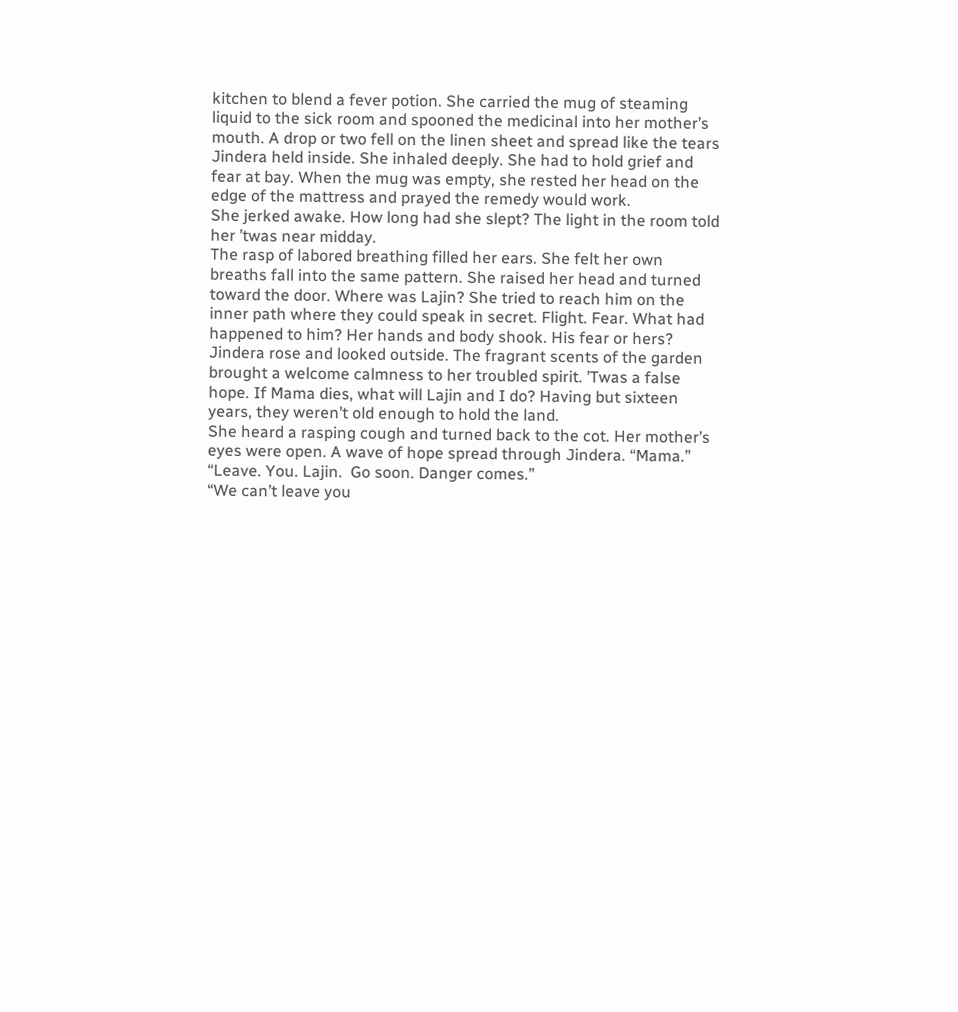kitchen to blend a fever potion. She carried the mug of steaming liquid to the sick room and spooned the medicinal into her mother’s mouth. A drop or two fell on the linen sheet and spread like the tears Jindera held inside. She inhaled deeply. She had to hold grief and fear at bay. When the mug was empty, she rested her head on the edge of the mattress and prayed the remedy would work.
She jerked awake. How long had she slept? The light in the room told her ’twas near midday.
The rasp of labored breathing filled her ears. She felt her own breaths fall into the same pattern. She raised her head and turned toward the door. Where was Lajin? She tried to reach him on the inner path where they could speak in secret. Flight. Fear. What had happened to him? Her hands and body shook. His fear or hers?
Jindera rose and looked outside. The fragrant scents of the garden brought a welcome calmness to her troubled spirit. ’Twas a false hope. If Mama dies, what will Lajin and I do? Having but sixteen years, they weren’t old enough to hold the land.
She heard a rasping cough and turned back to the cot. Her mother’s eyes were open. A wave of hope spread through Jindera. “Mama.”
“Leave. You. Lajin.  Go soon. Danger comes.”
“We can’t leave you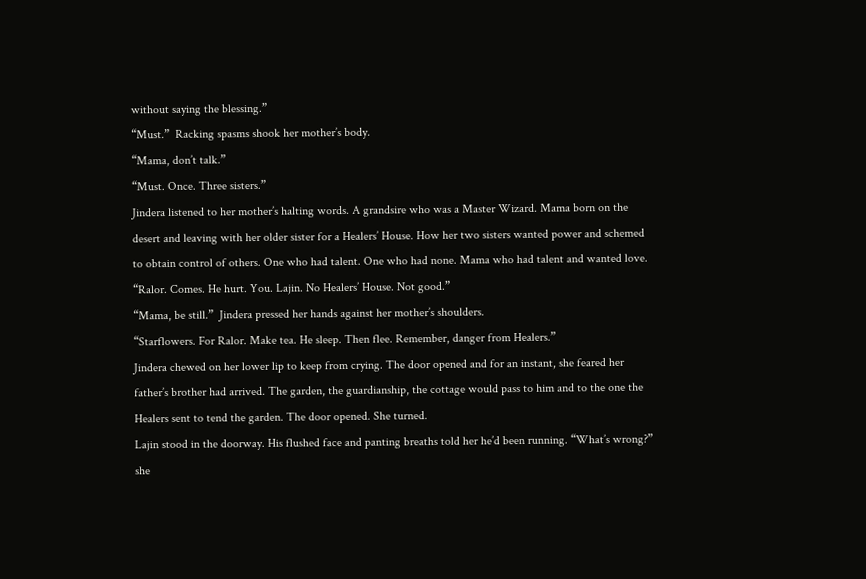without saying the blessing.”
“Must.”  Racking spasms shook her mother’s body.
“Mama, don’t talk.”
“Must. Once. Three sisters.”
Jindera listened to her mother’s halting words. A grandsire who was a Master Wizard. Mama born on the desert and leaving with her older sister for a Healers’ House. How her two sisters wanted power and schemed to obtain control of others. One who had talent. One who had none. Mama who had talent and wanted love.
“Ralor. Comes. He hurt. You. Lajin. No Healers’ House. Not good.”
“Mama, be still.”  Jindera pressed her hands against her mother’s shoulders.
“Starflowers. For Ralor. Make tea. He sleep. Then flee. Remember, danger from Healers.”
Jindera chewed on her lower lip to keep from crying. The door opened and for an instant, she feared her father’s brother had arrived. The garden, the guardianship, the cottage would pass to him and to the one the Healers sent to tend the garden. The door opened. She turned.
Lajin stood in the doorway. His flushed face and panting breaths told her he’d been running. “What’s wrong?”  she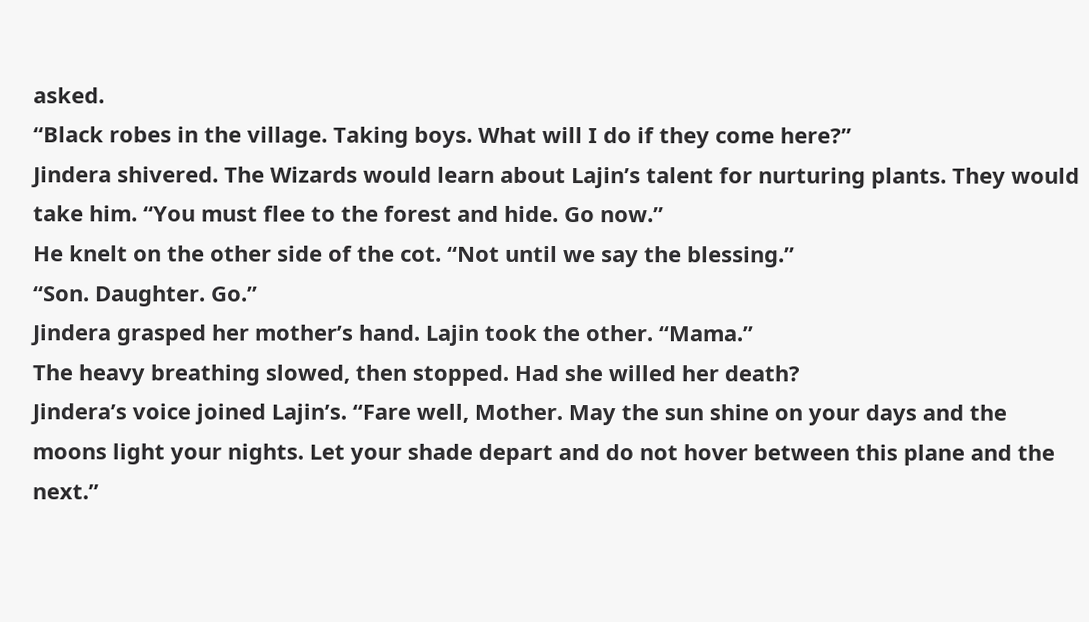asked.
“Black robes in the village. Taking boys. What will I do if they come here?”
Jindera shivered. The Wizards would learn about Lajin’s talent for nurturing plants. They would take him. “You must flee to the forest and hide. Go now.”
He knelt on the other side of the cot. “Not until we say the blessing.”
“Son. Daughter. Go.”
Jindera grasped her mother’s hand. Lajin took the other. “Mama.”
The heavy breathing slowed, then stopped. Had she willed her death?
Jindera’s voice joined Lajin’s. “Fare well, Mother. May the sun shine on your days and the moons light your nights. Let your shade depart and do not hover between this plane and the next.”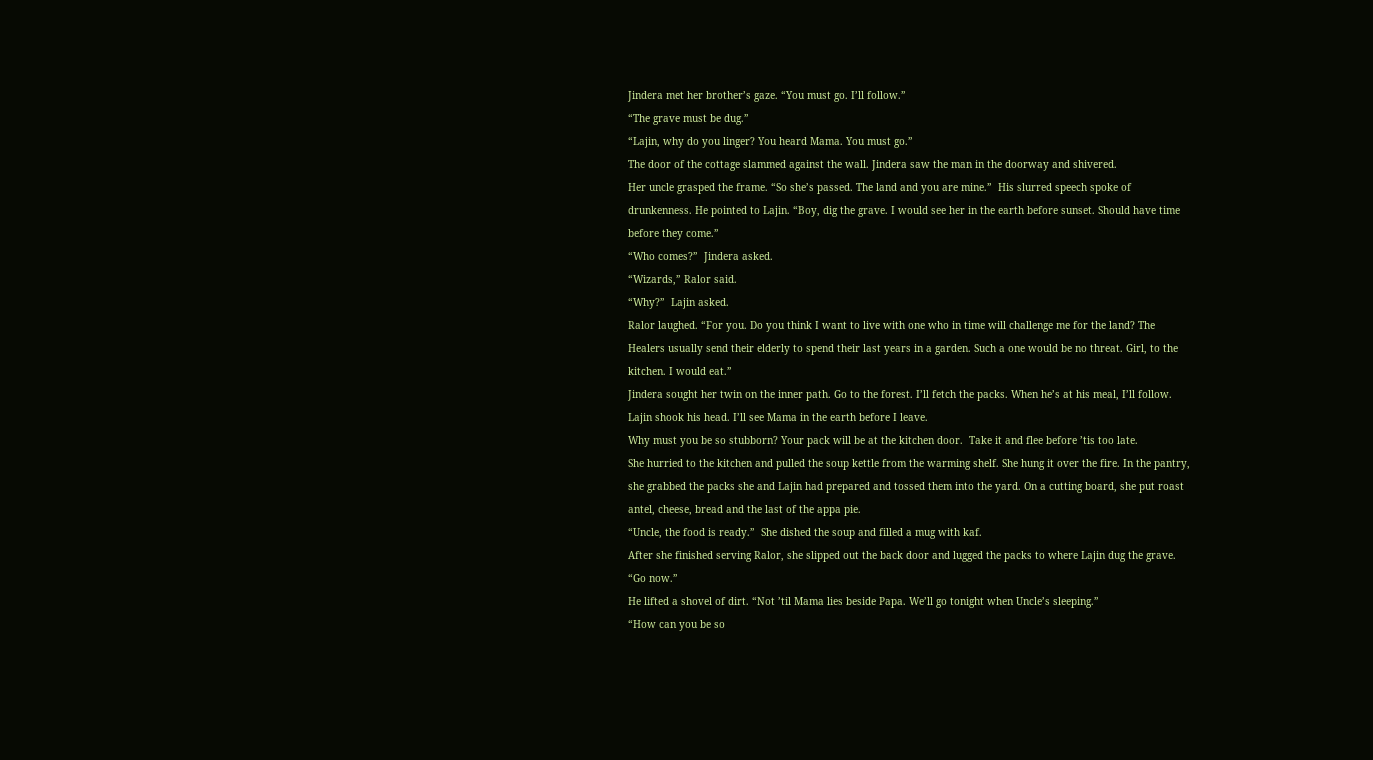Jindera met her brother’s gaze. “You must go. I’ll follow.”
“The grave must be dug.”
“Lajin, why do you linger? You heard Mama. You must go.”
The door of the cottage slammed against the wall. Jindera saw the man in the doorway and shivered.
Her uncle grasped the frame. “So she’s passed. The land and you are mine.”  His slurred speech spoke of drunkenness. He pointed to Lajin. “Boy, dig the grave. I would see her in the earth before sunset. Should have time before they come.”
“Who comes?”  Jindera asked.
“Wizards,” Ralor said.
“Why?”  Lajin asked.
Ralor laughed. “For you. Do you think I want to live with one who in time will challenge me for the land? The Healers usually send their elderly to spend their last years in a garden. Such a one would be no threat. Girl, to the kitchen. I would eat.”
Jindera sought her twin on the inner path. Go to the forest. I’ll fetch the packs. When he’s at his meal, I’ll follow.
Lajin shook his head. I’ll see Mama in the earth before I leave.
Why must you be so stubborn? Your pack will be at the kitchen door.  Take it and flee before ’tis too late.
She hurried to the kitchen and pulled the soup kettle from the warming shelf. She hung it over the fire. In the pantry, she grabbed the packs she and Lajin had prepared and tossed them into the yard. On a cutting board, she put roast antel, cheese, bread and the last of the appa pie.
“Uncle, the food is ready.”  She dished the soup and filled a mug with kaf.
After she finished serving Ralor, she slipped out the back door and lugged the packs to where Lajin dug the grave. “Go now.”
He lifted a shovel of dirt. “Not ’til Mama lies beside Papa. We’ll go tonight when Uncle’s sleeping.”
“How can you be so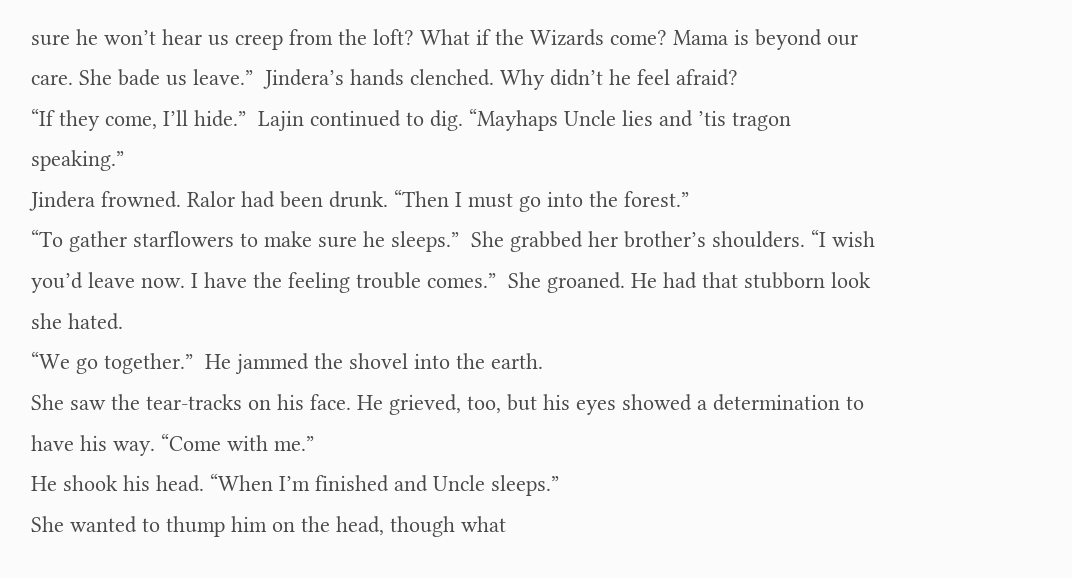sure he won’t hear us creep from the loft? What if the Wizards come? Mama is beyond our care. She bade us leave.”  Jindera’s hands clenched. Why didn’t he feel afraid?
“If they come, I’ll hide.”  Lajin continued to dig. “Mayhaps Uncle lies and ’tis tragon speaking.”
Jindera frowned. Ralor had been drunk. “Then I must go into the forest.”
“To gather starflowers to make sure he sleeps.”  She grabbed her brother’s shoulders. “I wish you’d leave now. I have the feeling trouble comes.”  She groaned. He had that stubborn look she hated.
“We go together.”  He jammed the shovel into the earth.
She saw the tear-tracks on his face. He grieved, too, but his eyes showed a determination to have his way. “Come with me.”
He shook his head. “When I’m finished and Uncle sleeps.”
She wanted to thump him on the head, though what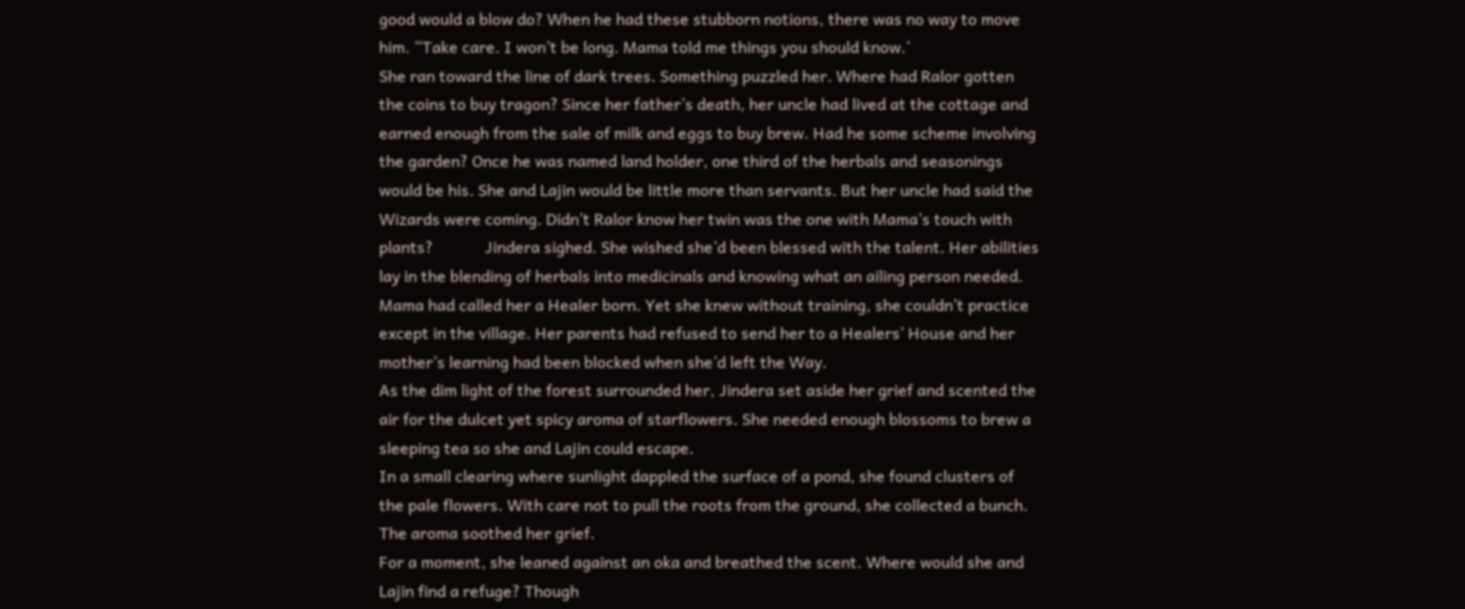good would a blow do? When he had these stubborn notions, there was no way to move him. “Take care. I won’t be long. Mama told me things you should know.’
She ran toward the line of dark trees. Something puzzled her. Where had Ralor gotten the coins to buy tragon? Since her father’s death, her uncle had lived at the cottage and earned enough from the sale of milk and eggs to buy brew. Had he some scheme involving the garden? Once he was named land holder, one third of the herbals and seasonings would be his. She and Lajin would be little more than servants. But her uncle had said the Wizards were coming. Didn’t Ralor know her twin was the one with Mama’s touch with plants?             Jindera sighed. She wished she’d been blessed with the talent. Her abilities lay in the blending of herbals into medicinals and knowing what an ailing person needed. Mama had called her a Healer born. Yet she knew without training, she couldn’t practice except in the village. Her parents had refused to send her to a Healers’ House and her mother’s learning had been blocked when she’d left the Way.
As the dim light of the forest surrounded her, Jindera set aside her grief and scented the air for the dulcet yet spicy aroma of starflowers. She needed enough blossoms to brew a sleeping tea so she and Lajin could escape.
In a small clearing where sunlight dappled the surface of a pond, she found clusters of the pale flowers. With care not to pull the roots from the ground, she collected a bunch. The aroma soothed her grief.
For a moment, she leaned against an oka and breathed the scent. Where would she and Lajin find a refuge? Though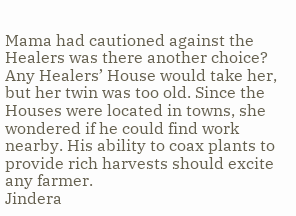Mama had cautioned against the Healers was there another choice? Any Healers’ House would take her, but her twin was too old. Since the Houses were located in towns, she wondered if he could find work nearby. His ability to coax plants to provide rich harvests should excite any farmer.
Jindera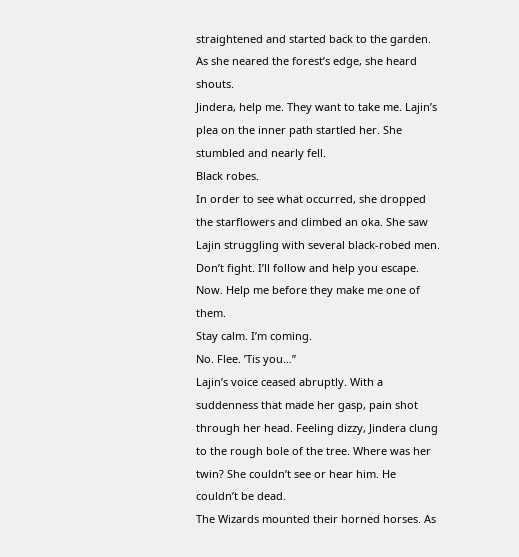straightened and started back to the garden. As she neared the forest’s edge, she heard shouts.
Jindera, help me. They want to take me. Lajin’s plea on the inner path startled her. She stumbled and nearly fell.
Black robes.
In order to see what occurred, she dropped the starflowers and climbed an oka. She saw Lajin struggling with several black-robed men. Don’t fight. I’ll follow and help you escape.
Now. Help me before they make me one of them.
Stay calm. I’m coming.
No. Flee. ’Tis you…”
Lajin’s voice ceased abruptly. With a suddenness that made her gasp, pain shot through her head. Feeling dizzy, Jindera clung to the rough bole of the tree. Where was her twin? She couldn’t see or hear him. He couldn’t be dead.
The Wizards mounted their horned horses. As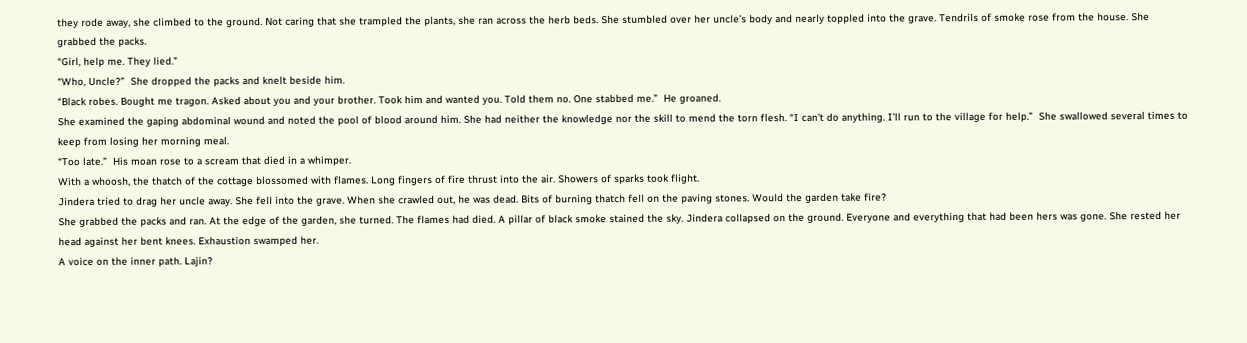they rode away, she climbed to the ground. Not caring that she trampled the plants, she ran across the herb beds. She stumbled over her uncle’s body and nearly toppled into the grave. Tendrils of smoke rose from the house. She grabbed the packs.
“Girl, help me. They lied.”
“Who, Uncle?”  She dropped the packs and knelt beside him.
“Black robes. Bought me tragon. Asked about you and your brother. Took him and wanted you. Told them no. One stabbed me.”  He groaned.
She examined the gaping abdominal wound and noted the pool of blood around him. She had neither the knowledge nor the skill to mend the torn flesh. “I can’t do anything. I’ll run to the village for help.”  She swallowed several times to keep from losing her morning meal.
“Too late.”  His moan rose to a scream that died in a whimper.
With a whoosh, the thatch of the cottage blossomed with flames. Long fingers of fire thrust into the air. Showers of sparks took flight.
Jindera tried to drag her uncle away. She fell into the grave. When she crawled out, he was dead. Bits of burning thatch fell on the paving stones. Would the garden take fire?
She grabbed the packs and ran. At the edge of the garden, she turned. The flames had died. A pillar of black smoke stained the sky. Jindera collapsed on the ground. Everyone and everything that had been hers was gone. She rested her head against her bent knees. Exhaustion swamped her.
A voice on the inner path. Lajin?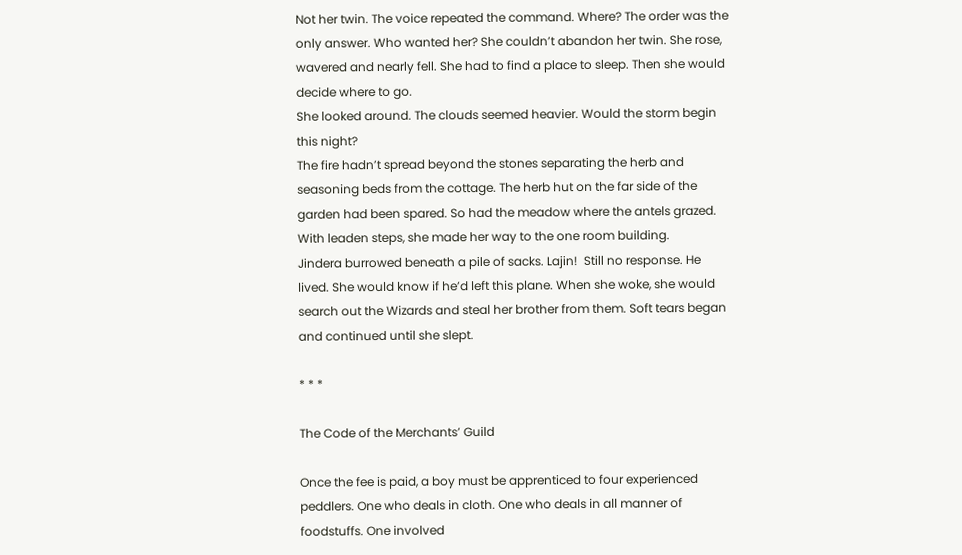Not her twin. The voice repeated the command. Where? The order was the only answer. Who wanted her? She couldn’t abandon her twin. She rose, wavered and nearly fell. She had to find a place to sleep. Then she would decide where to go.
She looked around. The clouds seemed heavier. Would the storm begin this night?
The fire hadn’t spread beyond the stones separating the herb and seasoning beds from the cottage. The herb hut on the far side of the garden had been spared. So had the meadow where the antels grazed. With leaden steps, she made her way to the one room building.
Jindera burrowed beneath a pile of sacks. Lajin!  Still no response. He lived. She would know if he’d left this plane. When she woke, she would search out the Wizards and steal her brother from them. Soft tears began and continued until she slept.

* * *

The Code of the Merchants’ Guild

Once the fee is paid, a boy must be apprenticed to four experienced peddlers. One who deals in cloth. One who deals in all manner of foodstuffs. One involved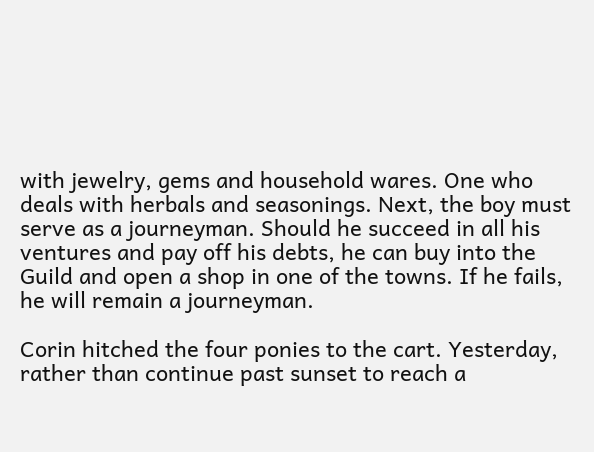with jewelry, gems and household wares. One who deals with herbals and seasonings. Next, the boy must serve as a journeyman. Should he succeed in all his ventures and pay off his debts, he can buy into the Guild and open a shop in one of the towns. If he fails, he will remain a journeyman.

Corin hitched the four ponies to the cart. Yesterday, rather than continue past sunset to reach a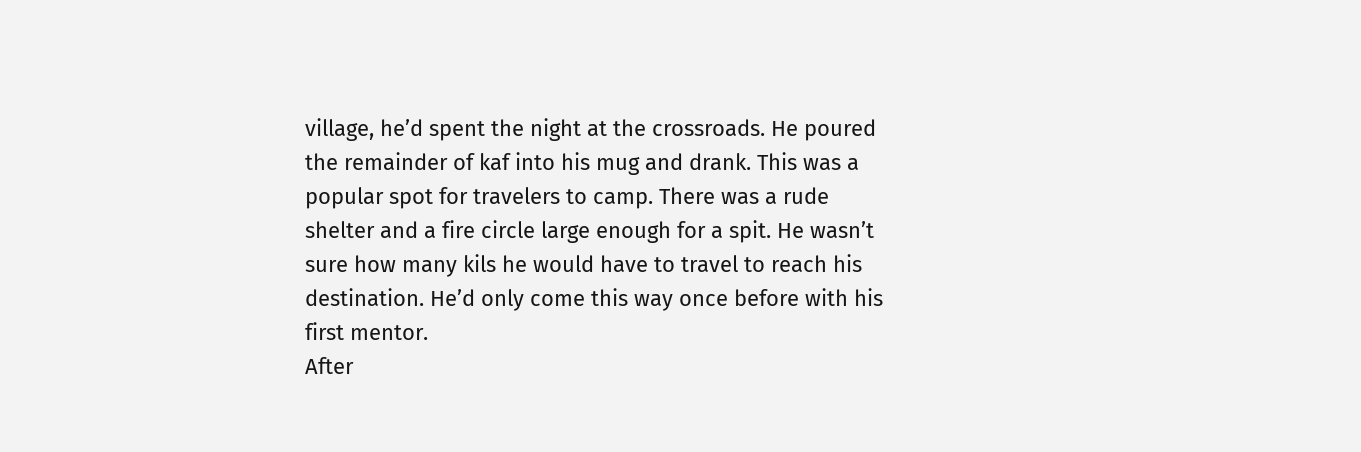village, he’d spent the night at the crossroads. He poured the remainder of kaf into his mug and drank. This was a popular spot for travelers to camp. There was a rude shelter and a fire circle large enough for a spit. He wasn’t sure how many kils he would have to travel to reach his destination. He’d only come this way once before with his first mentor.
After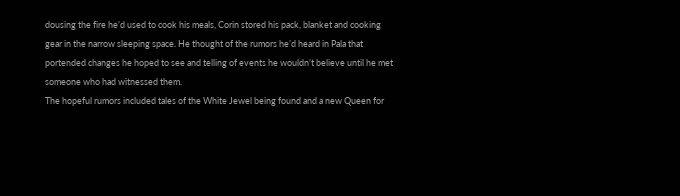dousing the fire he’d used to cook his meals, Corin stored his pack, blanket and cooking gear in the narrow sleeping space. He thought of the rumors he’d heard in Pala that portended changes he hoped to see and telling of events he wouldn’t believe until he met someone who had witnessed them.
The hopeful rumors included tales of the White Jewel being found and a new Queen for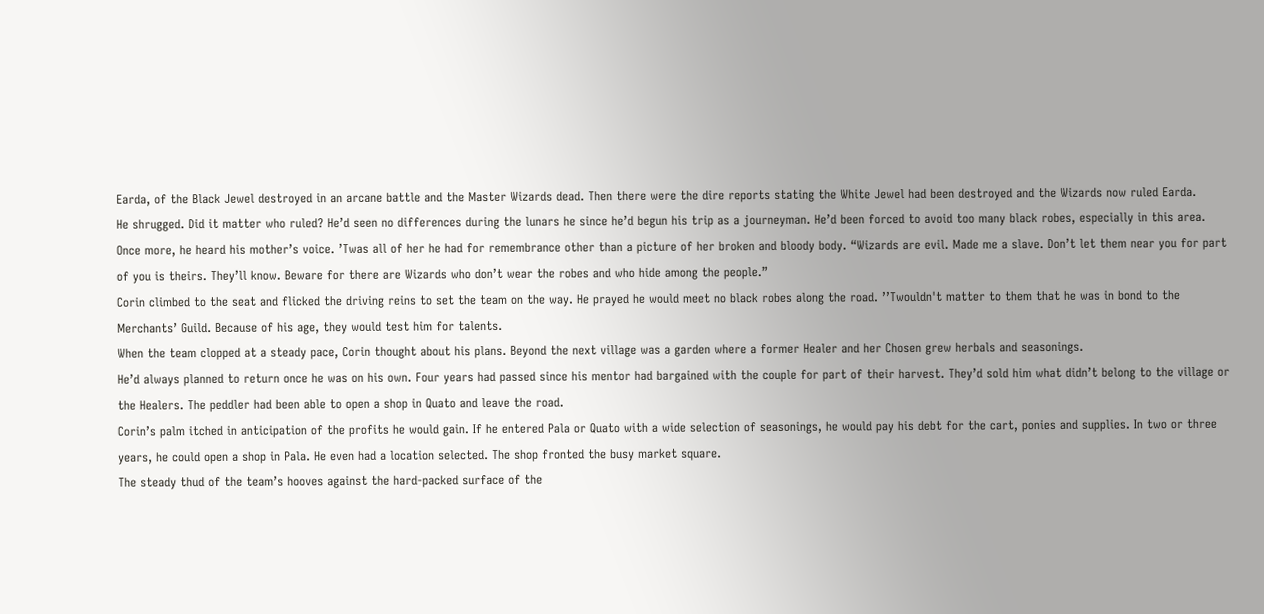Earda, of the Black Jewel destroyed in an arcane battle and the Master Wizards dead. Then there were the dire reports stating the White Jewel had been destroyed and the Wizards now ruled Earda.
He shrugged. Did it matter who ruled? He’d seen no differences during the lunars he since he’d begun his trip as a journeyman. He’d been forced to avoid too many black robes, especially in this area.
Once more, he heard his mother’s voice. ’Twas all of her he had for remembrance other than a picture of her broken and bloody body. “Wizards are evil. Made me a slave. Don’t let them near you for part of you is theirs. They’ll know. Beware for there are Wizards who don’t wear the robes and who hide among the people.”
Corin climbed to the seat and flicked the driving reins to set the team on the way. He prayed he would meet no black robes along the road. ’’Twouldn't matter to them that he was in bond to the Merchants’ Guild. Because of his age, they would test him for talents.
When the team clopped at a steady pace, Corin thought about his plans. Beyond the next village was a garden where a former Healer and her Chosen grew herbals and seasonings.
He’d always planned to return once he was on his own. Four years had passed since his mentor had bargained with the couple for part of their harvest. They’d sold him what didn’t belong to the village or the Healers. The peddler had been able to open a shop in Quato and leave the road.
Corin’s palm itched in anticipation of the profits he would gain. If he entered Pala or Quato with a wide selection of seasonings, he would pay his debt for the cart, ponies and supplies. In two or three years, he could open a shop in Pala. He even had a location selected. The shop fronted the busy market square.
The steady thud of the team’s hooves against the hard-packed surface of the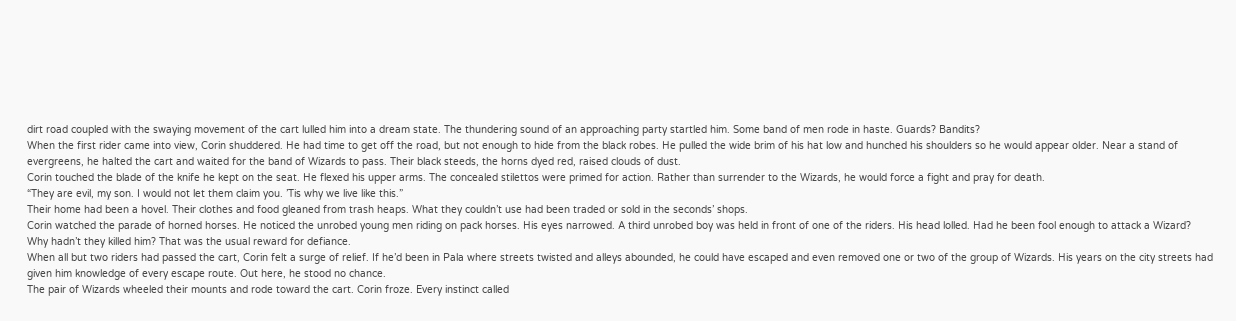dirt road coupled with the swaying movement of the cart lulled him into a dream state. The thundering sound of an approaching party startled him. Some band of men rode in haste. Guards? Bandits?
When the first rider came into view, Corin shuddered. He had time to get off the road, but not enough to hide from the black robes. He pulled the wide brim of his hat low and hunched his shoulders so he would appear older. Near a stand of evergreens, he halted the cart and waited for the band of Wizards to pass. Their black steeds, the horns dyed red, raised clouds of dust.
Corin touched the blade of the knife he kept on the seat. He flexed his upper arms. The concealed stilettos were primed for action. Rather than surrender to the Wizards, he would force a fight and pray for death.
“They are evil, my son. I would not let them claim you. ’Tis why we live like this.”
Their home had been a hovel. Their clothes and food gleaned from trash heaps. What they couldn’t use had been traded or sold in the seconds’ shops.
Corin watched the parade of horned horses. He noticed the unrobed young men riding on pack horses. His eyes narrowed. A third unrobed boy was held in front of one of the riders. His head lolled. Had he been fool enough to attack a Wizard? Why hadn’t they killed him? That was the usual reward for defiance.
When all but two riders had passed the cart, Corin felt a surge of relief. If he’d been in Pala where streets twisted and alleys abounded, he could have escaped and even removed one or two of the group of Wizards. His years on the city streets had given him knowledge of every escape route. Out here, he stood no chance.
The pair of Wizards wheeled their mounts and rode toward the cart. Corin froze. Every instinct called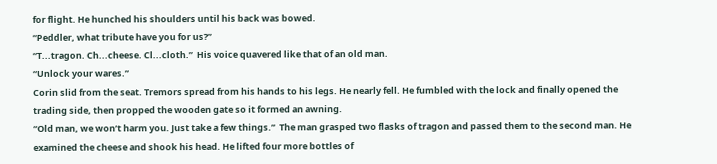for flight. He hunched his shoulders until his back was bowed.
“Peddler, what tribute have you for us?”
“T...tragon. Ch...cheese. Cl...cloth.”  His voice quavered like that of an old man.
“Unlock your wares.”
Corin slid from the seat. Tremors spread from his hands to his legs. He nearly fell. He fumbled with the lock and finally opened the trading side, then propped the wooden gate so it formed an awning.
“Old man, we won’t harm you. Just take a few things.”  The man grasped two flasks of tragon and passed them to the second man. He examined the cheese and shook his head. He lifted four more bottles of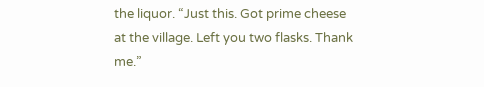the liquor. “Just this. Got prime cheese at the village. Left you two flasks. Thank me.”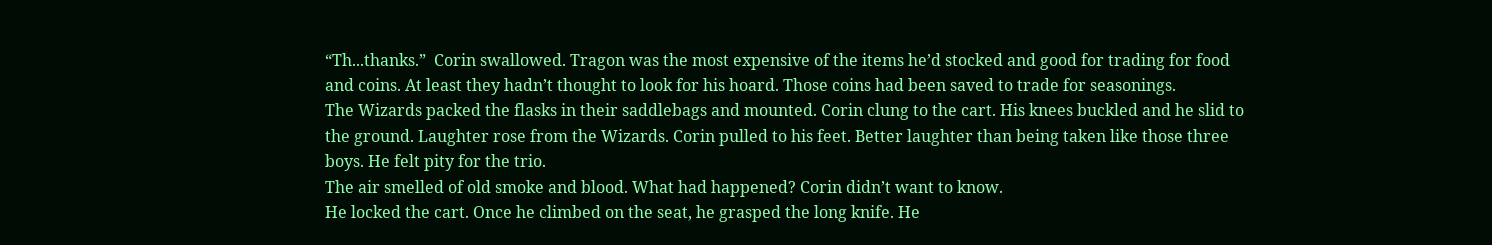“Th...thanks.”  Corin swallowed. Tragon was the most expensive of the items he’d stocked and good for trading for food and coins. At least they hadn’t thought to look for his hoard. Those coins had been saved to trade for seasonings.
The Wizards packed the flasks in their saddlebags and mounted. Corin clung to the cart. His knees buckled and he slid to the ground. Laughter rose from the Wizards. Corin pulled to his feet. Better laughter than being taken like those three boys. He felt pity for the trio.
The air smelled of old smoke and blood. What had happened? Corin didn’t want to know.
He locked the cart. Once he climbed on the seat, he grasped the long knife. He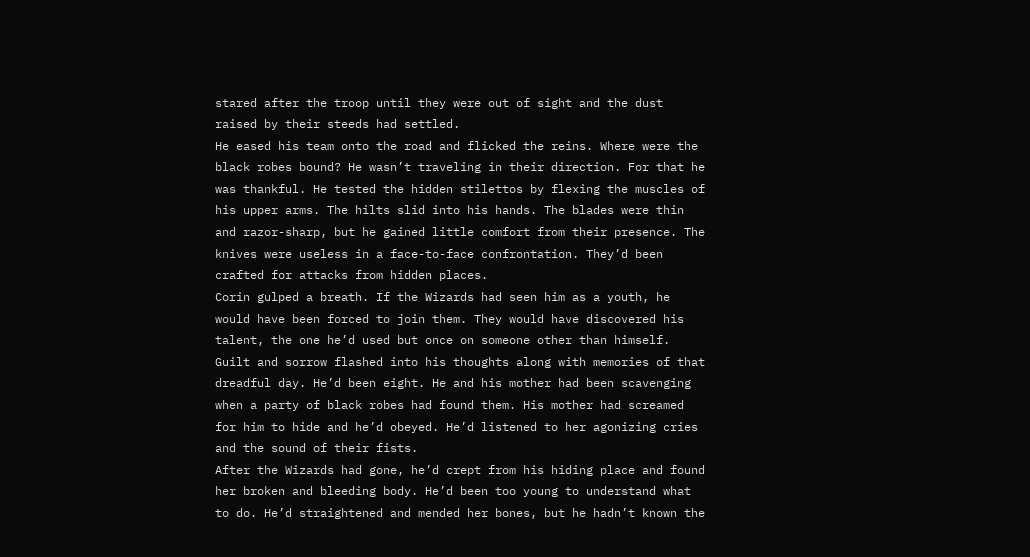stared after the troop until they were out of sight and the dust raised by their steeds had settled.
He eased his team onto the road and flicked the reins. Where were the black robes bound? He wasn’t traveling in their direction. For that he was thankful. He tested the hidden stilettos by flexing the muscles of his upper arms. The hilts slid into his hands. The blades were thin and razor-sharp, but he gained little comfort from their presence. The knives were useless in a face-to-face confrontation. They’d been crafted for attacks from hidden places.
Corin gulped a breath. If the Wizards had seen him as a youth, he would have been forced to join them. They would have discovered his talent, the one he’d used but once on someone other than himself.
Guilt and sorrow flashed into his thoughts along with memories of that dreadful day. He’d been eight. He and his mother had been scavenging when a party of black robes had found them. His mother had screamed for him to hide and he’d obeyed. He’d listened to her agonizing cries and the sound of their fists.
After the Wizards had gone, he’d crept from his hiding place and found her broken and bleeding body. He’d been too young to understand what to do. He’d straightened and mended her bones, but he hadn’t known the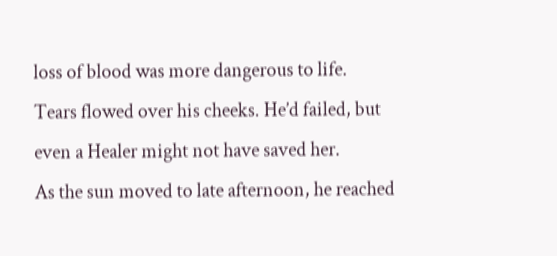loss of blood was more dangerous to life.
Tears flowed over his cheeks. He’d failed, but even a Healer might not have saved her.
As the sun moved to late afternoon, he reached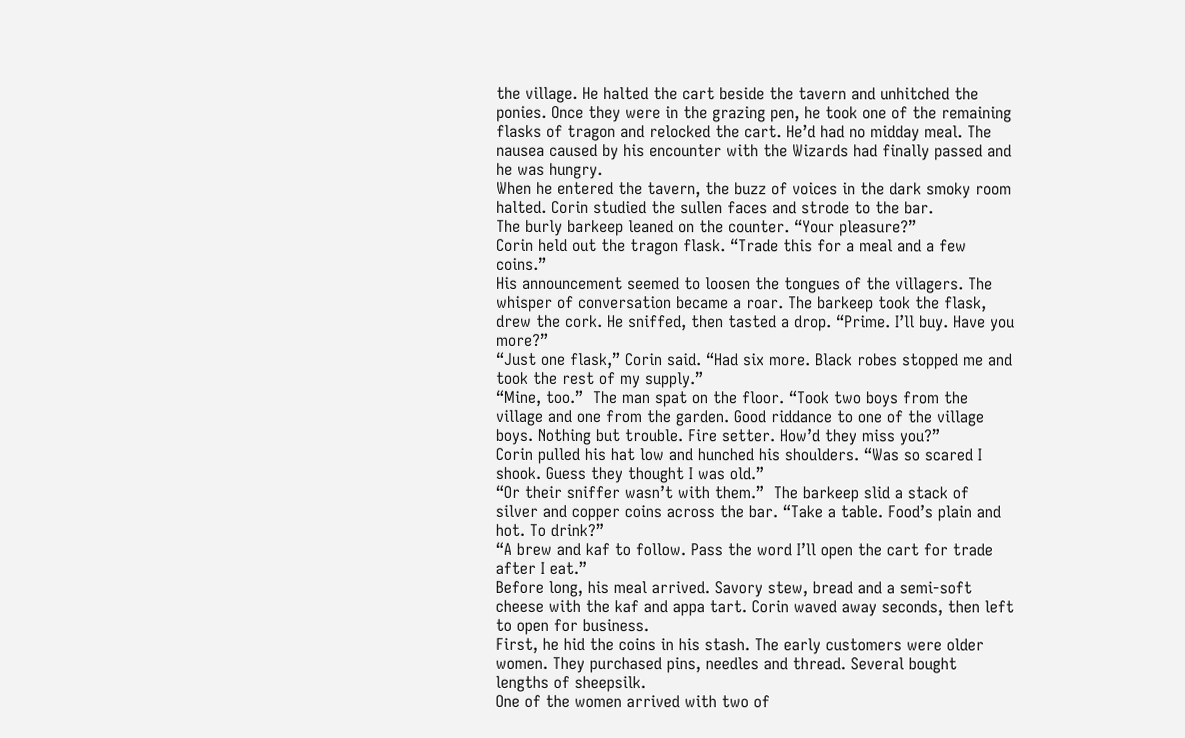the village. He halted the cart beside the tavern and unhitched the ponies. Once they were in the grazing pen, he took one of the remaining flasks of tragon and relocked the cart. He’d had no midday meal. The nausea caused by his encounter with the Wizards had finally passed and he was hungry.
When he entered the tavern, the buzz of voices in the dark smoky room halted. Corin studied the sullen faces and strode to the bar.
The burly barkeep leaned on the counter. “Your pleasure?”
Corin held out the tragon flask. “Trade this for a meal and a few coins.”
His announcement seemed to loosen the tongues of the villagers. The whisper of conversation became a roar. The barkeep took the flask, drew the cork. He sniffed, then tasted a drop. “Prime. I’ll buy. Have you more?”
“Just one flask,” Corin said. “Had six more. Black robes stopped me and took the rest of my supply.”
“Mine, too.”  The man spat on the floor. “Took two boys from the village and one from the garden. Good riddance to one of the village boys. Nothing but trouble. Fire setter. How’d they miss you?”
Corin pulled his hat low and hunched his shoulders. “Was so scared I shook. Guess they thought I was old.”
“Or their sniffer wasn’t with them.”  The barkeep slid a stack of silver and copper coins across the bar. “Take a table. Food’s plain and hot. To drink?”
“A brew and kaf to follow. Pass the word I’ll open the cart for trade after I eat.”
Before long, his meal arrived. Savory stew, bread and a semi-soft cheese with the kaf and appa tart. Corin waved away seconds, then left to open for business.
First, he hid the coins in his stash. The early customers were older women. They purchased pins, needles and thread. Several bought lengths of sheepsilk.
One of the women arrived with two of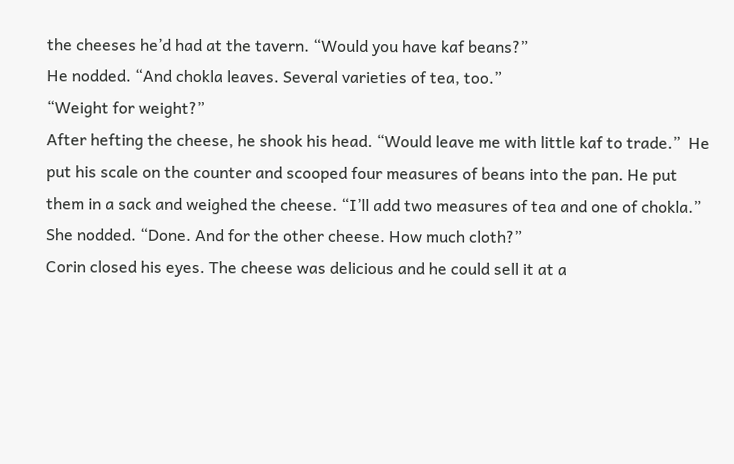the cheeses he’d had at the tavern. “Would you have kaf beans?”
He nodded. “And chokla leaves. Several varieties of tea, too.”
“Weight for weight?”
After hefting the cheese, he shook his head. “Would leave me with little kaf to trade.”  He put his scale on the counter and scooped four measures of beans into the pan. He put them in a sack and weighed the cheese. “I’ll add two measures of tea and one of chokla.”
She nodded. “Done. And for the other cheese. How much cloth?”
Corin closed his eyes. The cheese was delicious and he could sell it at a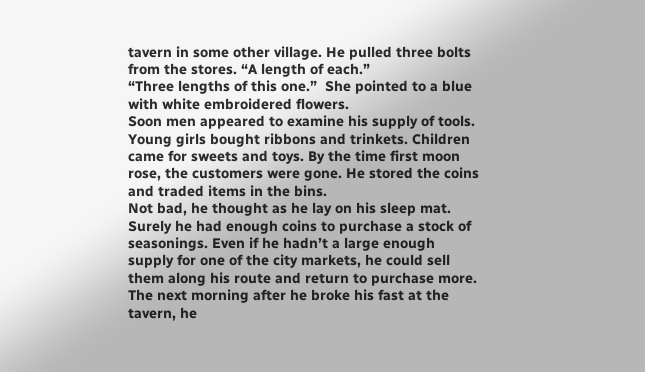tavern in some other village. He pulled three bolts from the stores. “A length of each.”
“Three lengths of this one.”  She pointed to a blue with white embroidered flowers.
Soon men appeared to examine his supply of tools. Young girls bought ribbons and trinkets. Children came for sweets and toys. By the time first moon rose, the customers were gone. He stored the coins and traded items in the bins.
Not bad, he thought as he lay on his sleep mat. Surely he had enough coins to purchase a stock of seasonings. Even if he hadn’t a large enough supply for one of the city markets, he could sell them along his route and return to purchase more.
The next morning after he broke his fast at the tavern, he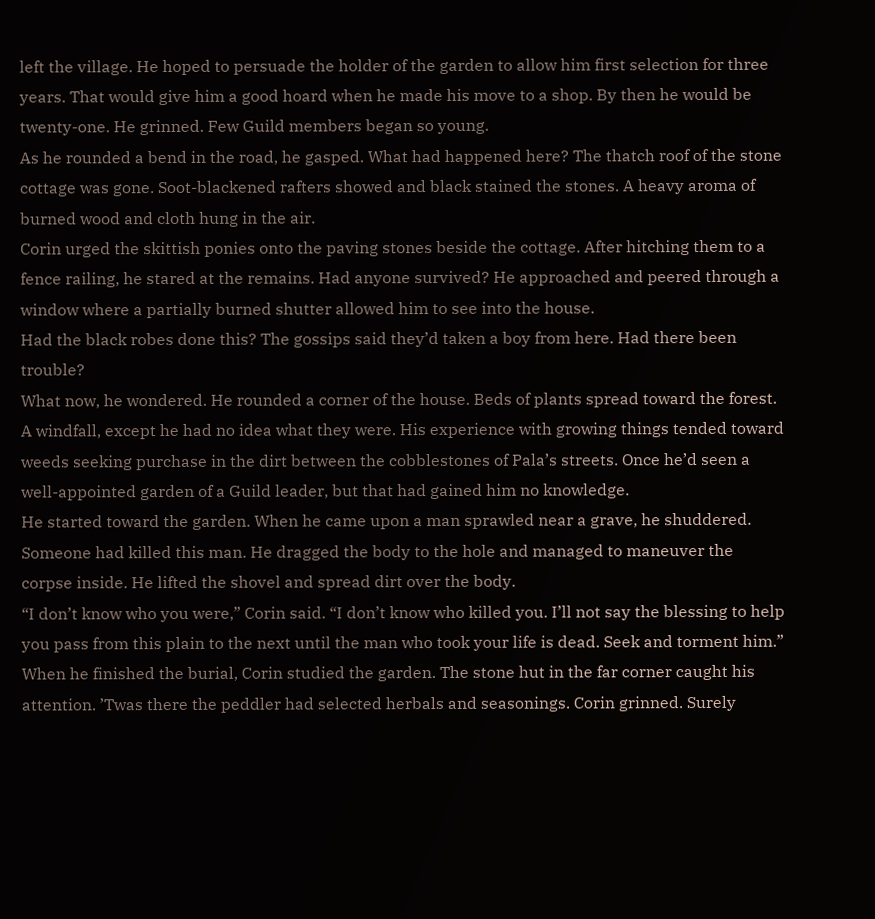left the village. He hoped to persuade the holder of the garden to allow him first selection for three years. That would give him a good hoard when he made his move to a shop. By then he would be twenty-one. He grinned. Few Guild members began so young.
As he rounded a bend in the road, he gasped. What had happened here? The thatch roof of the stone cottage was gone. Soot-blackened rafters showed and black stained the stones. A heavy aroma of burned wood and cloth hung in the air.
Corin urged the skittish ponies onto the paving stones beside the cottage. After hitching them to a fence railing, he stared at the remains. Had anyone survived? He approached and peered through a window where a partially burned shutter allowed him to see into the house.
Had the black robes done this? The gossips said they’d taken a boy from here. Had there been trouble?
What now, he wondered. He rounded a corner of the house. Beds of plants spread toward the forest. A windfall, except he had no idea what they were. His experience with growing things tended toward weeds seeking purchase in the dirt between the cobblestones of Pala’s streets. Once he’d seen a well-appointed garden of a Guild leader, but that had gained him no knowledge.
He started toward the garden. When he came upon a man sprawled near a grave, he shuddered. Someone had killed this man. He dragged the body to the hole and managed to maneuver the corpse inside. He lifted the shovel and spread dirt over the body.
“I don’t know who you were,” Corin said. “I don’t know who killed you. I’ll not say the blessing to help you pass from this plain to the next until the man who took your life is dead. Seek and torment him.”
When he finished the burial, Corin studied the garden. The stone hut in the far corner caught his attention. ’Twas there the peddler had selected herbals and seasonings. Corin grinned. Surely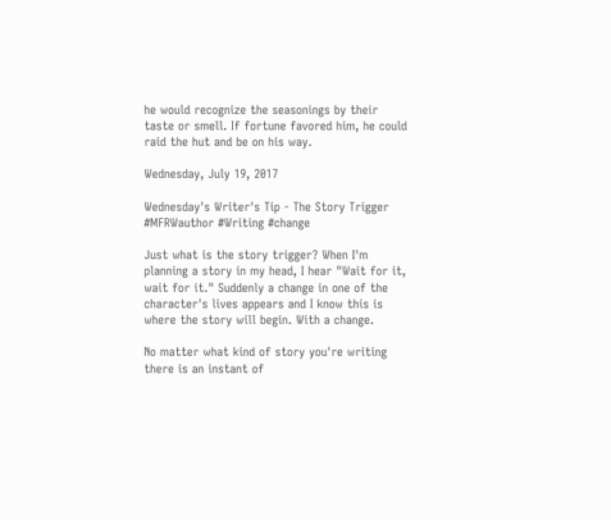he would recognize the seasonings by their taste or smell. If fortune favored him, he could raid the hut and be on his way.

Wednesday, July 19, 2017

Wednesday's Writer's Tip - The Story Trigger #MFRWauthor #Writing #change

Just what is the story trigger? When I'm planning a story in my head, I hear "Wait for it, wait for it." Suddenly a change in one of the character's lives appears and I know this is where the story will begin. With a change.

No matter what kind of story you're writing there is an instant of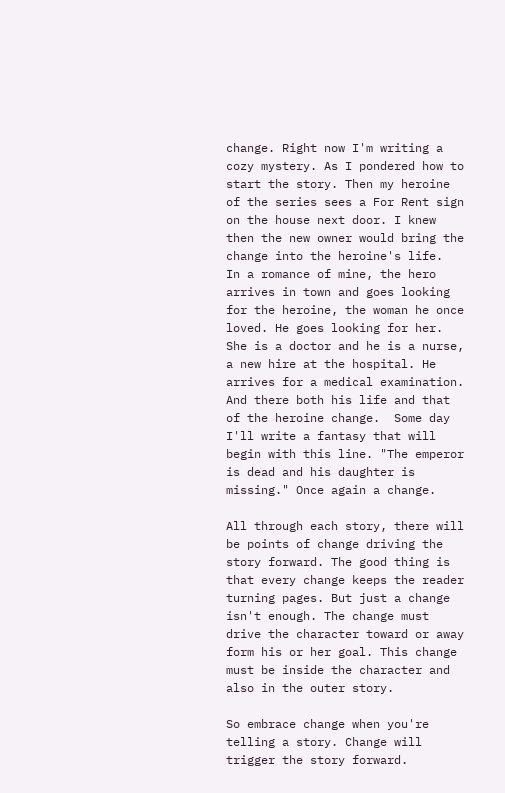change. Right now I'm writing a cozy mystery. As I pondered how to start the story. Then my heroine of the series sees a For Rent sign on the house next door. I knew then the new owner would bring the change into the heroine's life.  In a romance of mine, the hero arrives in town and goes looking for the heroine, the woman he once loved. He goes looking for her. She is a doctor and he is a nurse, a new hire at the hospital. He arrives for a medical examination. And there both his life and that of the heroine change.  Some day I'll write a fantasy that will begin with this line. "The emperor is dead and his daughter is missing." Once again a change.

All through each story, there will be points of change driving the story forward. The good thing is that every change keeps the reader turning pages. But just a change isn't enough. The change must drive the character toward or away form his or her goal. This change must be inside the character and also in the outer story.

So embrace change when you're telling a story. Change will trigger the story forward.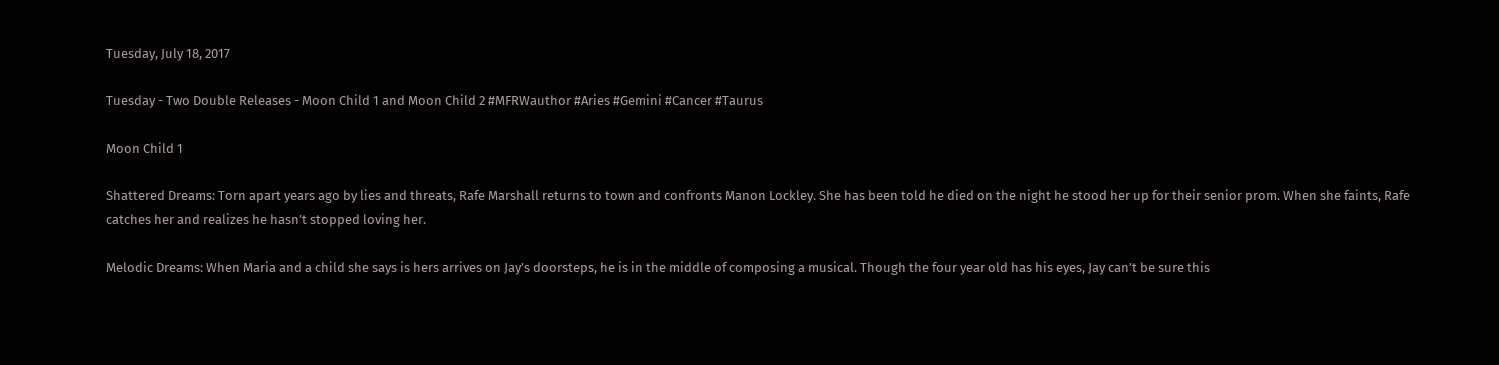Tuesday, July 18, 2017

Tuesday - Two Double Releases - Moon Child 1 and Moon Child 2 #MFRWauthor #Aries #Gemini #Cancer #Taurus

Moon Child 1

Shattered Dreams: Torn apart years ago by lies and threats, Rafe Marshall returns to town and confronts Manon Lockley. She has been told he died on the night he stood her up for their senior prom. When she faints, Rafe catches her and realizes he hasn’t stopped loving her.

Melodic Dreams: When Maria and a child she says is hers arrives on Jay’s doorsteps, he is in the middle of composing a musical. Though the four year old has his eyes, Jay can’t be sure this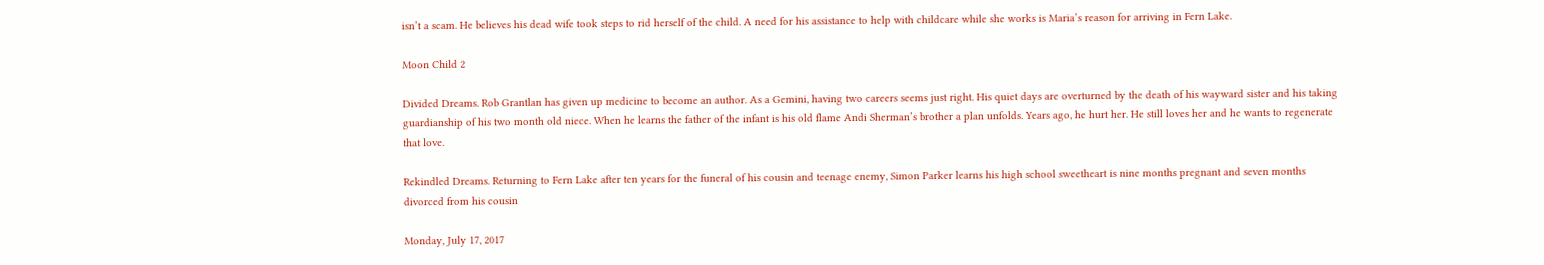isn’t a scam. He believes his dead wife took steps to rid herself of the child. A need for his assistance to help with childcare while she works is Maria’s reason for arriving in Fern Lake.

Moon Child 2

Divided Dreams. Rob Grantlan has given up medicine to become an author. As a Gemini, having two careers seems just right. His quiet days are overturned by the death of his wayward sister and his taking guardianship of his two month old niece. When he learns the father of the infant is his old flame Andi Sherman’s brother a plan unfolds. Years ago, he hurt her. He still loves her and he wants to regenerate that love.

Rekindled Dreams. Returning to Fern Lake after ten years for the funeral of his cousin and teenage enemy, Simon Parker learns his high school sweetheart is nine months pregnant and seven months divorced from his cousin

Monday, July 17, 2017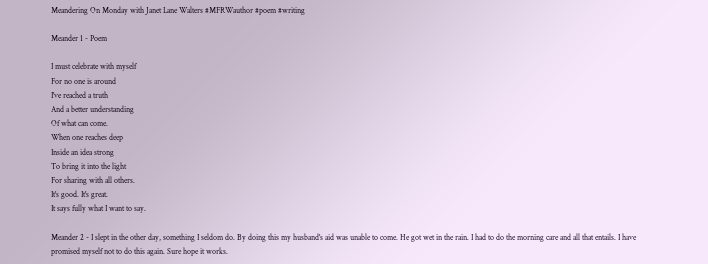Meandering On Monday with Janet Lane Walters #MFRWauthor #poem #writing

Meander 1 - Poem

I must celebrate with myself
For no one is around
I've reached a truth
And a better understanding
Of what can come.
When one reaches deep
Inside an idea strong
To bring it into the light
For sharing with all others.
It's good. It's great.
It says fully what I want to say.

Meander 2 - I slept in the other day, something I seldom do. By doing this my husband's aid was unable to come. He got wet in the rain. I had to do the morning care and all that entails. I have promised myself not to do this again. Sure hope it works.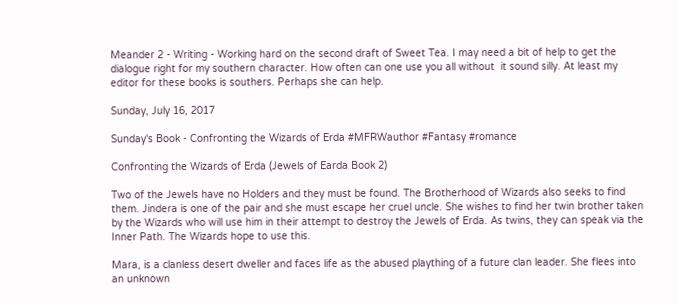Meander 2 - Writing - Working hard on the second draft of Sweet Tea. I may need a bit of help to get the dialogue right for my southern character. How often can one use you all without  it sound silly. At least my editor for these books is southers. Perhaps she can help.

Sunday, July 16, 2017

Sunday's Book - Confronting the Wizards of Erda #MFRWauthor #Fantasy #romance

Confronting the Wizards of Erda (Jewels of Earda Book 2)

Two of the Jewels have no Holders and they must be found. The Brotherhood of Wizards also seeks to find them. Jindera is one of the pair and she must escape her cruel uncle. She wishes to find her twin brother taken by the Wizards who will use him in their attempt to destroy the Jewels of Erda. As twins, they can speak via the Inner Path. The Wizards hope to use this.

Mara, is a clanless desert dweller and faces life as the abused plaything of a future clan leader. She flees into an unknown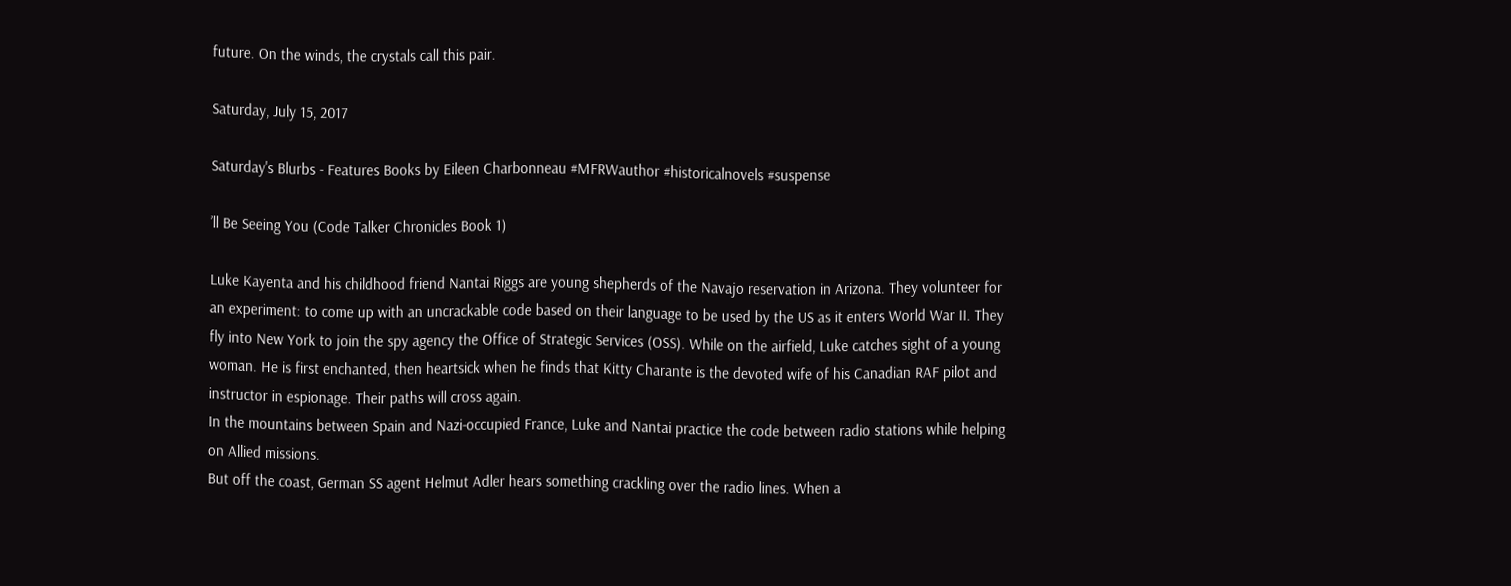future. On the winds, the crystals call this pair.

Saturday, July 15, 2017

Saturday's Blurbs - Features Books by Eileen Charbonneau #MFRWauthor #historicalnovels #suspense

’ll Be Seeing You (Code Talker Chronicles Book 1)

Luke Kayenta and his childhood friend Nantai Riggs are young shepherds of the Navajo reservation in Arizona. They volunteer for an experiment: to come up with an uncrackable code based on their language to be used by the US as it enters World War II. They fly into New York to join the spy agency the Office of Strategic Services (OSS). While on the airfield, Luke catches sight of a young woman. He is first enchanted, then heartsick when he finds that Kitty Charante is the devoted wife of his Canadian RAF pilot and instructor in espionage. Their paths will cross again.
In the mountains between Spain and Nazi-occupied France, Luke and Nantai practice the code between radio stations while helping on Allied missions.
But off the coast, German SS agent Helmut Adler hears something crackling over the radio lines. When a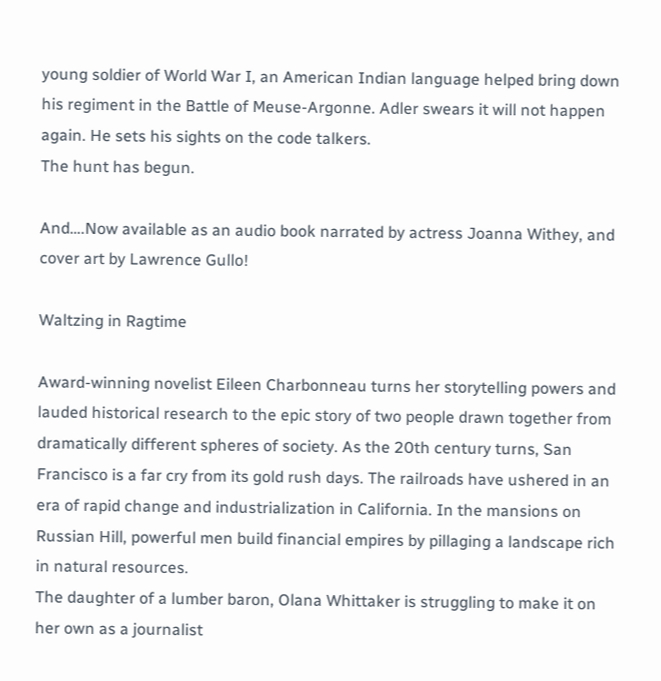young soldier of World War I, an American Indian language helped bring down his regiment in the Battle of Meuse-Argonne. Adler swears it will not happen again. He sets his sights on the code talkers.
The hunt has begun.

And….Now available as an audio book narrated by actress Joanna Withey, and cover art by Lawrence Gullo!

Waltzing in Ragtime

Award-winning novelist Eileen Charbonneau turns her storytelling powers and lauded historical research to the epic story of two people drawn together from dramatically different spheres of society. As the 20th century turns, San Francisco is a far cry from its gold rush days. The railroads have ushered in an era of rapid change and industrialization in California. In the mansions on Russian Hill, powerful men build financial empires by pillaging a landscape rich in natural resources.
The daughter of a lumber baron, Olana Whittaker is struggling to make it on her own as a journalist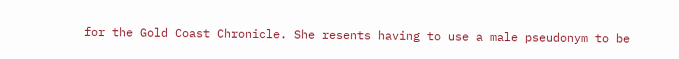for the Gold Coast Chronicle. She resents having to use a male pseudonym to be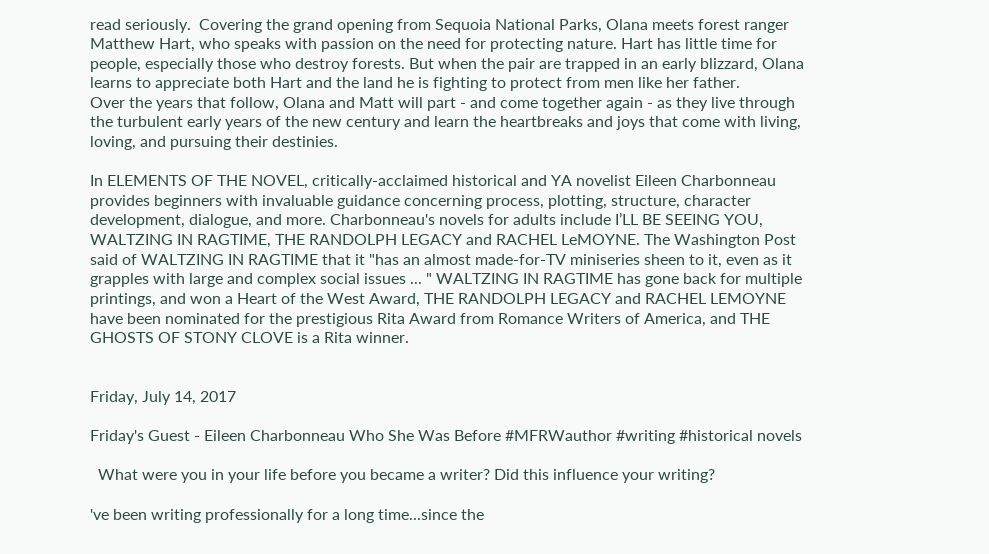read seriously.  Covering the grand opening from Sequoia National Parks, Olana meets forest ranger Matthew Hart, who speaks with passion on the need for protecting nature. Hart has little time for people, especially those who destroy forests. But when the pair are trapped in an early blizzard, Olana learns to appreciate both Hart and the land he is fighting to protect from men like her father.
Over the years that follow, Olana and Matt will part - and come together again - as they live through the turbulent early years of the new century and learn the heartbreaks and joys that come with living, loving, and pursuing their destinies.

In ELEMENTS OF THE NOVEL, critically-acclaimed historical and YA novelist Eileen Charbonneau provides beginners with invaluable guidance concerning process, plotting, structure, character development, dialogue, and more. Charbonneau's novels for adults include I’LL BE SEEING YOU, WALTZING IN RAGTIME, THE RANDOLPH LEGACY and RACHEL LeMOYNE. The Washington Post said of WALTZING IN RAGTIME that it "has an almost made-for-TV miniseries sheen to it, even as it grapples with large and complex social issues ... " WALTZING IN RAGTIME has gone back for multiple printings, and won a Heart of the West Award, THE RANDOLPH LEGACY and RACHEL LEMOYNE have been nominated for the prestigious Rita Award from Romance Writers of America, and THE GHOSTS OF STONY CLOVE is a Rita winner.


Friday, July 14, 2017

Friday's Guest - Eileen Charbonneau Who She Was Before #MFRWauthor #writing #historical novels

  What were you in your life before you became a writer? Did this influence your writing?

've been writing professionally for a long time...since the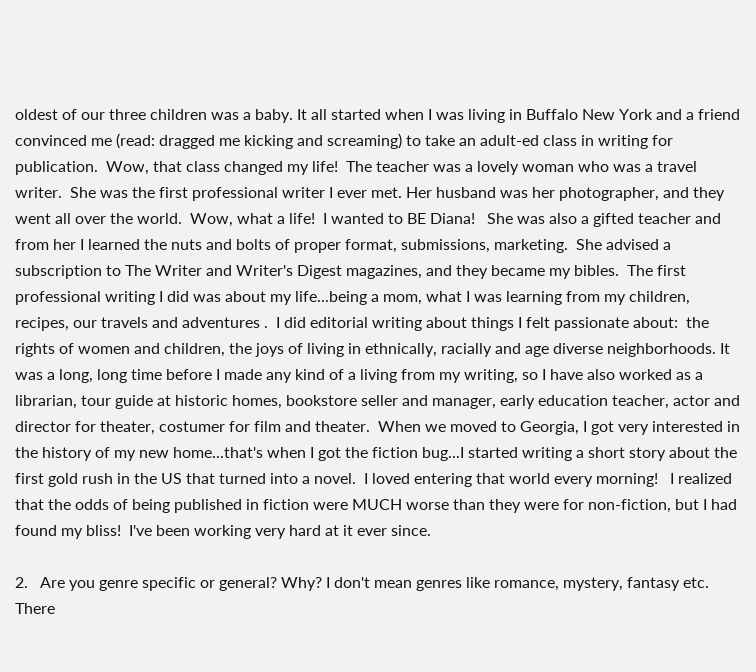oldest of our three children was a baby. It all started when I was living in Buffalo New York and a friend convinced me (read: dragged me kicking and screaming) to take an adult-ed class in writing for publication.  Wow, that class changed my life!  The teacher was a lovely woman who was a travel writer.  She was the first professional writer I ever met. Her husband was her photographer, and they went all over the world.  Wow, what a life!  I wanted to BE Diana!   She was also a gifted teacher and from her I learned the nuts and bolts of proper format, submissions, marketing.  She advised a subscription to The Writer and Writer's Digest magazines, and they became my bibles.  The first professional writing I did was about my life...being a mom, what I was learning from my children, recipes, our travels and adventures .  I did editorial writing about things I felt passionate about:  the rights of women and children, the joys of living in ethnically, racially and age diverse neighborhoods. It was a long, long time before I made any kind of a living from my writing, so I have also worked as a librarian, tour guide at historic homes, bookstore seller and manager, early education teacher, actor and director for theater, costumer for film and theater.  When we moved to Georgia, I got very interested in the history of my new home...that's when I got the fiction bug...I started writing a short story about the first gold rush in the US that turned into a novel.  I loved entering that world every morning!   I realized that the odds of being published in fiction were MUCH worse than they were for non-fiction, but I had found my bliss!  I've been working very hard at it ever since.

2.   Are you genre specific or general? Why? I don't mean genres like romance, mystery, fantasy etc. There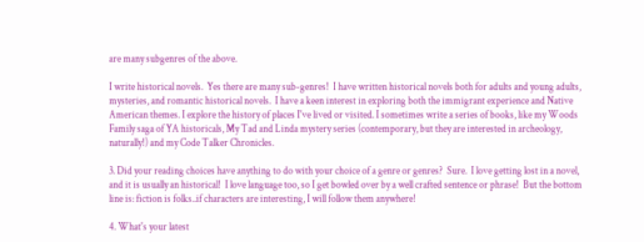are many subgenres of the above.

I write historical novels.  Yes there are many sub-genres!  I have written historical novels both for adults and young adults, mysteries, and romantic historical novels.  I have a keen interest in exploring both the immigrant experience and Native American themes. I explore the history of places I've lived or visited. I sometimes write a series of books, like my Woods Family saga of YA historicals, My Tad and Linda mystery series (contemporary, but they are interested in archeology, naturally!) and my Code Talker Chronicles.

3. Did your reading choices have anything to do with your choice of a genre or genres?  Sure.  I love getting lost in a novel, and it is usually an historical!  I love language too, so I get bowled over by a well crafted sentence or phrase!  But the bottom line is: fiction is folks..if characters are interesting, I will follow them anywhere!

4. What's your latest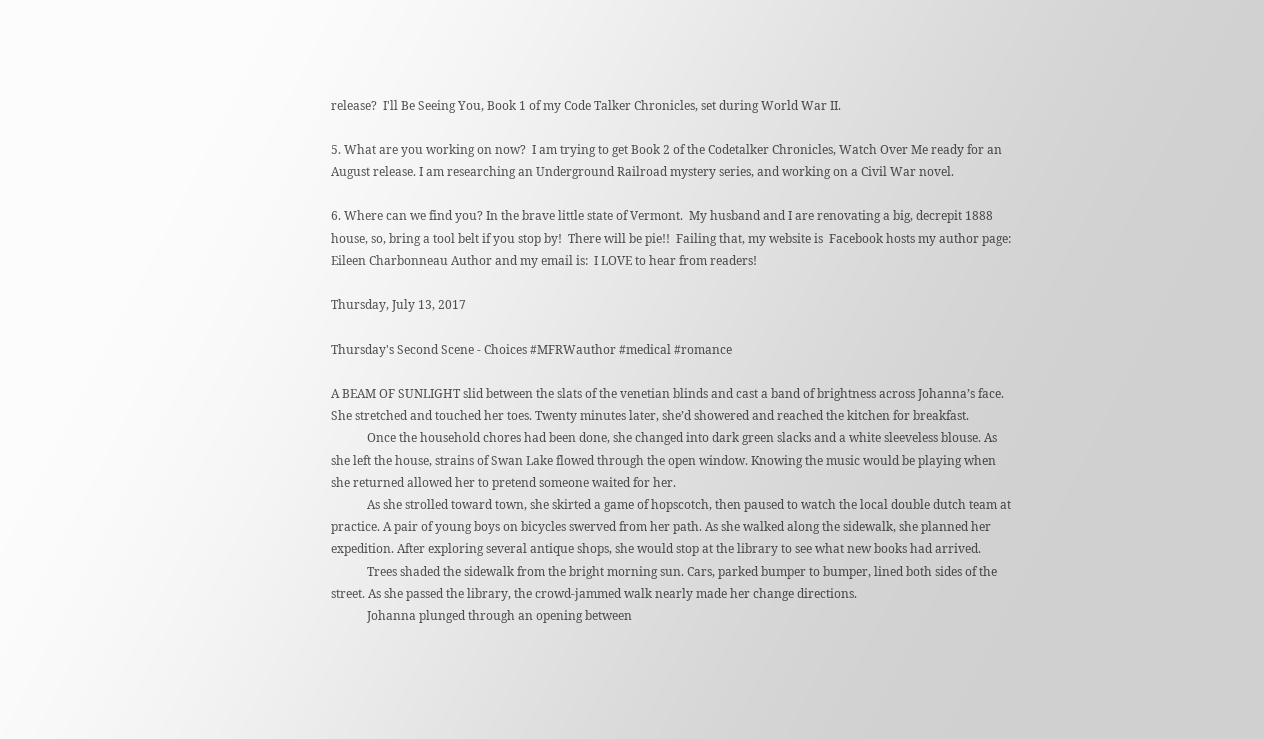release?  I'll Be Seeing You, Book 1 of my Code Talker Chronicles, set during World War II.

5. What are you working on now?  I am trying to get Book 2 of the Codetalker Chronicles, Watch Over Me ready for an August release. I am researching an Underground Railroad mystery series, and working on a Civil War novel.

6. Where can we find you? In the brave little state of Vermont.  My husband and I are renovating a big, decrepit 1888 house, so, bring a tool belt if you stop by!  There will be pie!!  Failing that, my website is  Facebook hosts my author page:  Eileen Charbonneau Author and my email is:  I LOVE to hear from readers!

Thursday, July 13, 2017

Thursday's Second Scene - Choices #MFRWauthor #medical #romance

A BEAM OF SUNLIGHT slid between the slats of the venetian blinds and cast a band of brightness across Johanna’s face. She stretched and touched her toes. Twenty minutes later, she’d showered and reached the kitchen for breakfast.
            Once the household chores had been done, she changed into dark green slacks and a white sleeveless blouse. As she left the house, strains of Swan Lake flowed through the open window. Knowing the music would be playing when she returned allowed her to pretend someone waited for her.
            As she strolled toward town, she skirted a game of hopscotch, then paused to watch the local double dutch team at practice. A pair of young boys on bicycles swerved from her path. As she walked along the sidewalk, she planned her expedition. After exploring several antique shops, she would stop at the library to see what new books had arrived.
            Trees shaded the sidewalk from the bright morning sun. Cars, parked bumper to bumper, lined both sides of the street. As she passed the library, the crowd-jammed walk nearly made her change directions.
            Johanna plunged through an opening between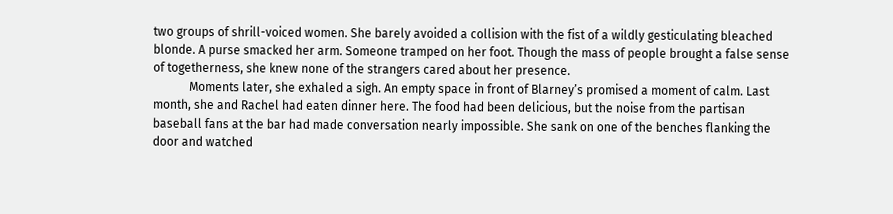two groups of shrill-voiced women. She barely avoided a collision with the fist of a wildly gesticulating bleached blonde. A purse smacked her arm. Someone tramped on her foot. Though the mass of people brought a false sense of togetherness, she knew none of the strangers cared about her presence.
            Moments later, she exhaled a sigh. An empty space in front of Blarney’s promised a moment of calm. Last month, she and Rachel had eaten dinner here. The food had been delicious, but the noise from the partisan baseball fans at the bar had made conversation nearly impossible. She sank on one of the benches flanking the door and watched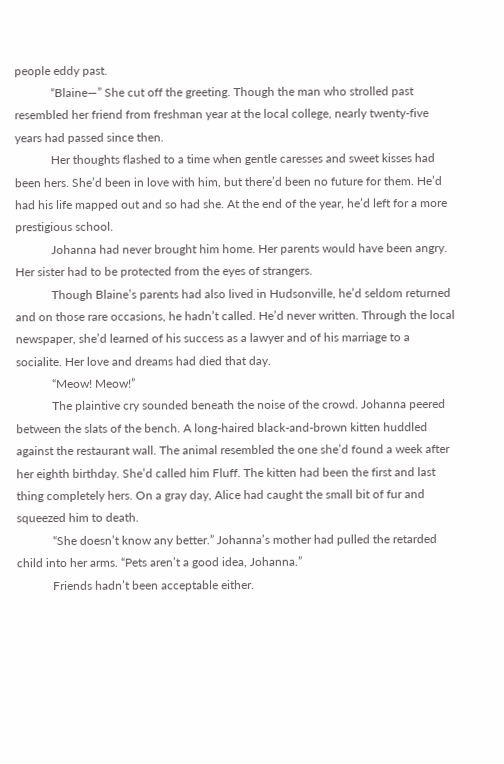people eddy past.
            “Blaine—” She cut off the greeting. Though the man who strolled past resembled her friend from freshman year at the local college, nearly twenty-five years had passed since then.
            Her thoughts flashed to a time when gentle caresses and sweet kisses had been hers. She’d been in love with him, but there’d been no future for them. He’d had his life mapped out and so had she. At the end of the year, he’d left for a more prestigious school.
            Johanna had never brought him home. Her parents would have been angry. Her sister had to be protected from the eyes of strangers.
            Though Blaine’s parents had also lived in Hudsonville, he’d seldom returned and on those rare occasions, he hadn’t called. He’d never written. Through the local newspaper, she’d learned of his success as a lawyer and of his marriage to a socialite. Her love and dreams had died that day.
            “Meow! Meow!”
            The plaintive cry sounded beneath the noise of the crowd. Johanna peered between the slats of the bench. A long-haired black-and-brown kitten huddled against the restaurant wall. The animal resembled the one she’d found a week after her eighth birthday. She’d called him Fluff. The kitten had been the first and last thing completely hers. On a gray day, Alice had caught the small bit of fur and squeezed him to death.
            “She doesn’t know any better.” Johanna’s mother had pulled the retarded child into her arms. “Pets aren’t a good idea, Johanna.”
            Friends hadn’t been acceptable either.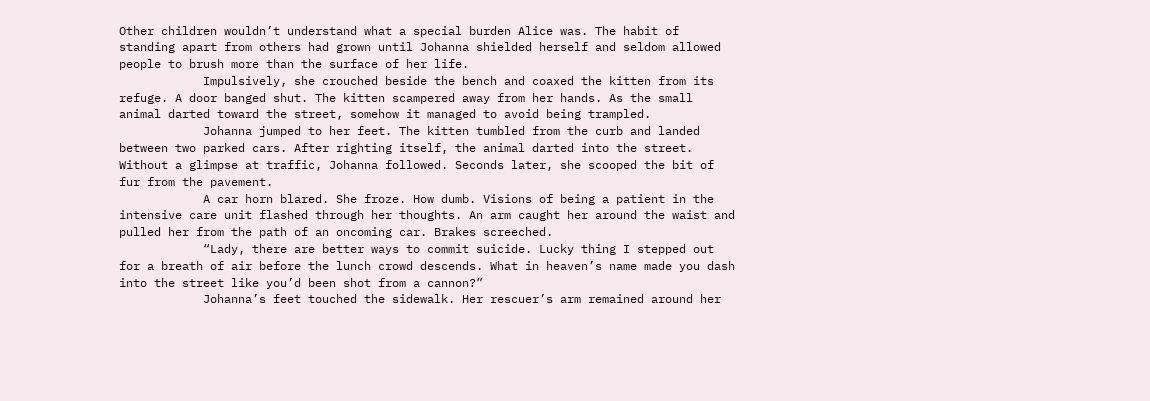Other children wouldn’t understand what a special burden Alice was. The habit of standing apart from others had grown until Johanna shielded herself and seldom allowed people to brush more than the surface of her life.
            Impulsively, she crouched beside the bench and coaxed the kitten from its refuge. A door banged shut. The kitten scampered away from her hands. As the small animal darted toward the street, somehow it managed to avoid being trampled.
            Johanna jumped to her feet. The kitten tumbled from the curb and landed between two parked cars. After righting itself, the animal darted into the street. Without a glimpse at traffic, Johanna followed. Seconds later, she scooped the bit of fur from the pavement.
            A car horn blared. She froze. How dumb. Visions of being a patient in the intensive care unit flashed through her thoughts. An arm caught her around the waist and pulled her from the path of an oncoming car. Brakes screeched.
            “Lady, there are better ways to commit suicide. Lucky thing I stepped out for a breath of air before the lunch crowd descends. What in heaven’s name made you dash into the street like you’d been shot from a cannon?”
            Johanna’s feet touched the sidewalk. Her rescuer’s arm remained around her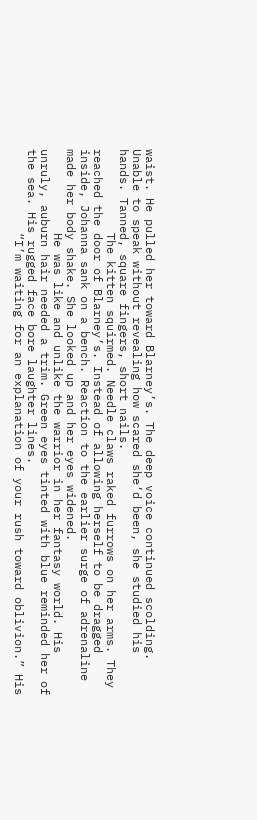waist. He pulled her toward Blarney’s. The deep voice continued scolding. Unable to speak without revealing how scared she’d been, she studied his hands. Tanned, square fingers, short nails.
            The kitten squirmed. Needle claws raked furrows on her arms. They reached the door of Blarney’s. Instead of allowing herself to be dragged inside, Johanna sank on a bench. Reaction to the earlier surge of adrenaline made her body shake. She looked up and her eyes widened.
            He was like and unlike the warrior in her fantasy world. His unruly, auburn hair needed a trim. Green eyes tinted with blue reminded her of the sea. His rugged face bore laughter lines.
            “I’m waiting for an explanation of your rush toward oblivion.” His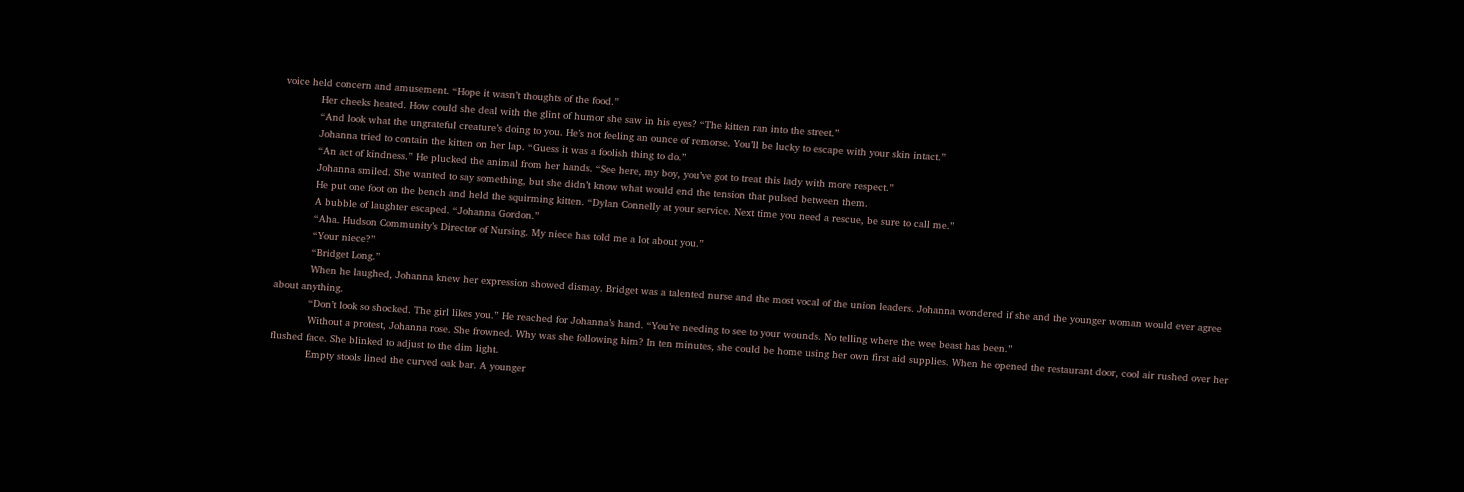voice held concern and amusement. “Hope it wasn’t thoughts of the food.”
            Her cheeks heated. How could she deal with the glint of humor she saw in his eyes? “The kitten ran into the street.”
            “And look what the ungrateful creature’s doing to you. He’s not feeling an ounce of remorse. You’ll be lucky to escape with your skin intact.”
            Johanna tried to contain the kitten on her lap. “Guess it was a foolish thing to do.”
            “An act of kindness.” He plucked the animal from her hands. “See here, my boy, you’ve got to treat this lady with more respect.”
            Johanna smiled. She wanted to say something, but she didn’t know what would end the tension that pulsed between them.
            He put one foot on the bench and held the squirming kitten. “Dylan Connelly at your service. Next time you need a rescue, be sure to call me.”
            A bubble of laughter escaped. “Johanna Gordon.”
            “Aha. Hudson Community’s Director of Nursing. My niece has told me a lot about you.”
            “Your niece?”
            “Bridget Long.”
            When he laughed, Johanna knew her expression showed dismay. Bridget was a talented nurse and the most vocal of the union leaders. Johanna wondered if she and the younger woman would ever agree about anything.
            “Don’t look so shocked. The girl likes you.” He reached for Johanna’s hand. “You’re needing to see to your wounds. No telling where the wee beast has been.”
            Without a protest, Johanna rose. She frowned. Why was she following him? In ten minutes, she could be home using her own first aid supplies. When he opened the restaurant door, cool air rushed over her flushed face. She blinked to adjust to the dim light.
            Empty stools lined the curved oak bar. A younger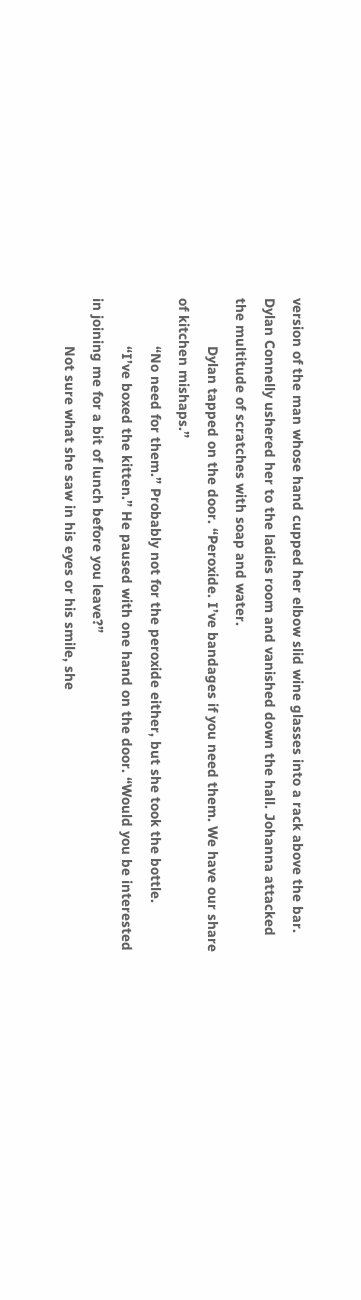version of the man whose hand cupped her elbow slid wine glasses into a rack above the bar. Dylan Connelly ushered her to the ladies room and vanished down the hall. Johanna attacked the multitude of scratches with soap and water.
            Dylan tapped on the door. “Peroxide. I’ve bandages if you need them. We have our share of kitchen mishaps.”
            “No need for them.” Probably not for the peroxide either, but she took the bottle.
            “I’ve boxed the kitten.” He paused with one hand on the door. “Would you be interested in joining me for a bit of lunch before you leave?”
            Not sure what she saw in his eyes or his smile, she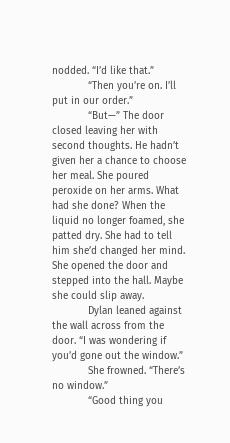nodded. “I’d like that.”
            “Then you’re on. I’ll put in our order.”
            “But—” The door closed leaving her with second thoughts. He hadn’t given her a chance to choose her meal. She poured peroxide on her arms. What had she done? When the liquid no longer foamed, she patted dry. She had to tell him she’d changed her mind. She opened the door and stepped into the hall. Maybe she could slip away.
            Dylan leaned against the wall across from the door. “I was wondering if you’d gone out the window.”
            She frowned. “There’s no window.”
            “Good thing you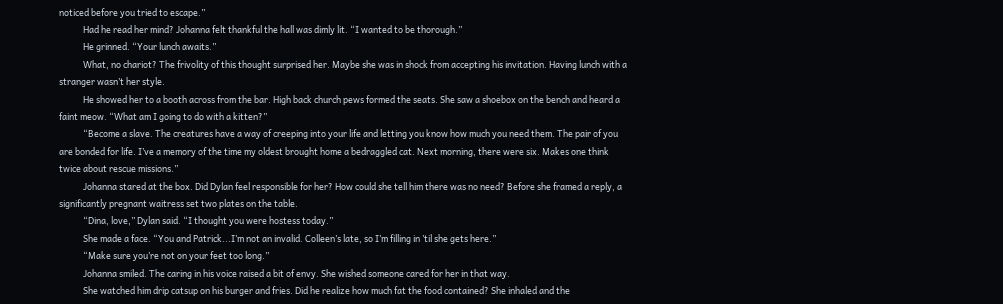noticed before you tried to escape.”
            Had he read her mind? Johanna felt thankful the hall was dimly lit. “I wanted to be thorough.”
            He grinned. “Your lunch awaits.”
            What, no chariot? The frivolity of this thought surprised her. Maybe she was in shock from accepting his invitation. Having lunch with a stranger wasn’t her style.
            He showed her to a booth across from the bar. High back church pews formed the seats. She saw a shoebox on the bench and heard a faint meow. “What am I going to do with a kitten?”
            “Become a slave. The creatures have a way of creeping into your life and letting you know how much you need them. The pair of you are bonded for life. I’ve a memory of the time my oldest brought home a bedraggled cat. Next morning, there were six. Makes one think twice about rescue missions.”
            Johanna stared at the box. Did Dylan feel responsible for her? How could she tell him there was no need? Before she framed a reply, a significantly pregnant waitress set two plates on the table.
            “Dina, love,” Dylan said. “I thought you were hostess today.”
            She made a face. “You and Patrick...I’m not an invalid. Colleen’s late, so I’m filling in ’til she gets here.”
            “Make sure you’re not on your feet too long.”
            Johanna smiled. The caring in his voice raised a bit of envy. She wished someone cared for her in that way.
            She watched him drip catsup on his burger and fries. Did he realize how much fat the food contained? She inhaled and the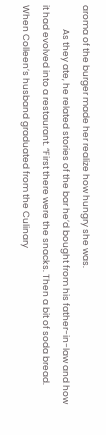aroma of the burger made her realize how hungry she was.
            As they ate, he related stories of the bar he’d bought from his father-in-law and how it had evolved into a restaurant. “First there were the snacks. Then a bit of soda bread. When Colleen’s husband graduated from the Culinary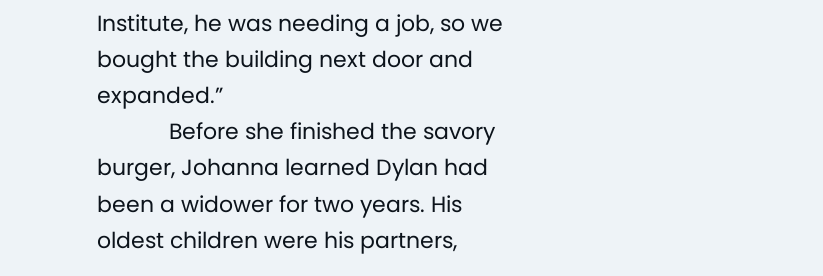Institute, he was needing a job, so we bought the building next door and expanded.”
            Before she finished the savory burger, Johanna learned Dylan had been a widower for two years. His oldest children were his partners,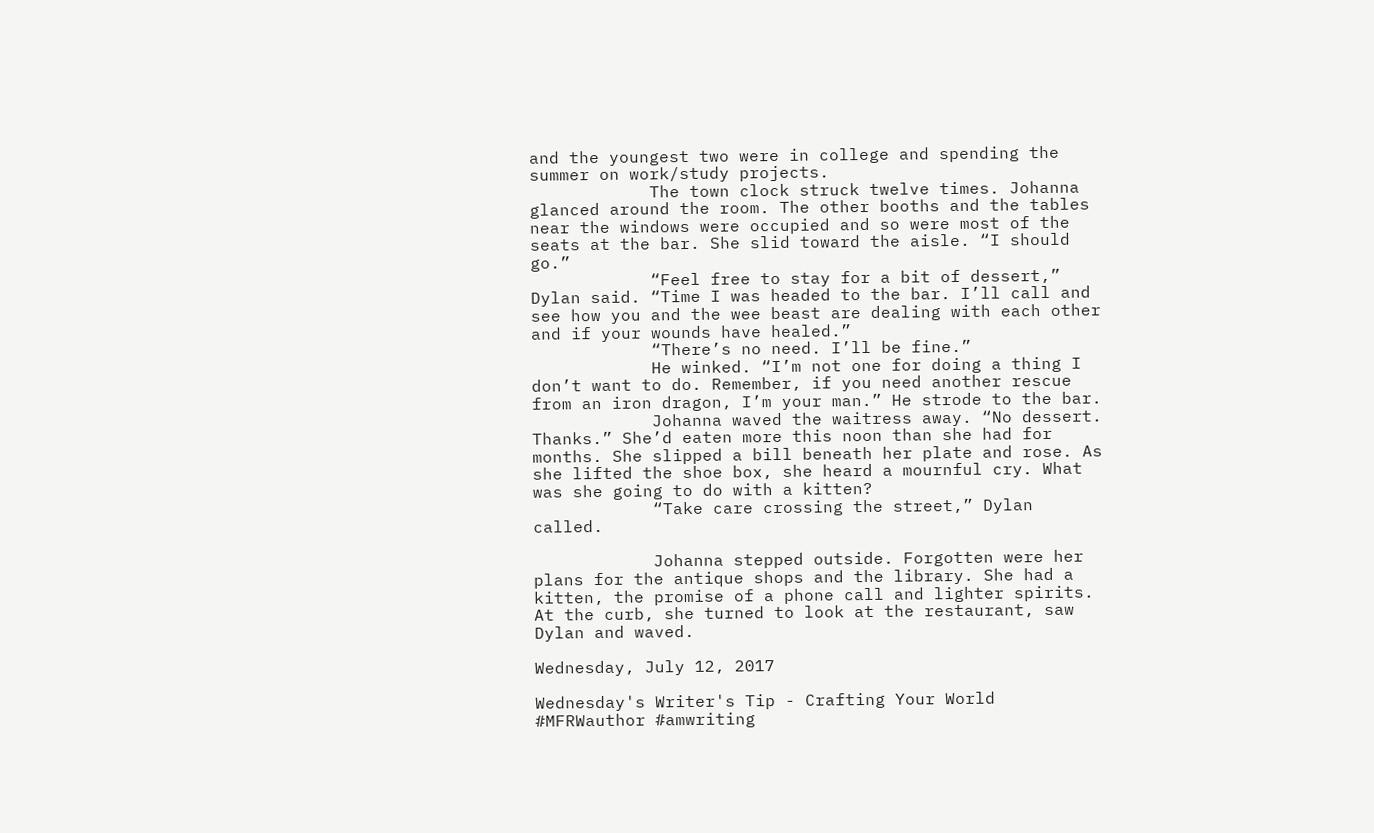and the youngest two were in college and spending the summer on work/study projects.
            The town clock struck twelve times. Johanna glanced around the room. The other booths and the tables near the windows were occupied and so were most of the seats at the bar. She slid toward the aisle. “I should go.”
            “Feel free to stay for a bit of dessert,” Dylan said. “Time I was headed to the bar. I’ll call and see how you and the wee beast are dealing with each other and if your wounds have healed.”
            “There’s no need. I’ll be fine.”
            He winked. “I’m not one for doing a thing I don’t want to do. Remember, if you need another rescue from an iron dragon, I’m your man.” He strode to the bar.
            Johanna waved the waitress away. “No dessert. Thanks.” She’d eaten more this noon than she had for months. She slipped a bill beneath her plate and rose. As she lifted the shoe box, she heard a mournful cry. What was she going to do with a kitten?
            “Take care crossing the street,” Dylan called.

            Johanna stepped outside. Forgotten were her plans for the antique shops and the library. She had a kitten, the promise of a phone call and lighter spirits. At the curb, she turned to look at the restaurant, saw Dylan and waved.

Wednesday, July 12, 2017

Wednesday's Writer's Tip - Crafting Your World #MFRWauthor #amwriting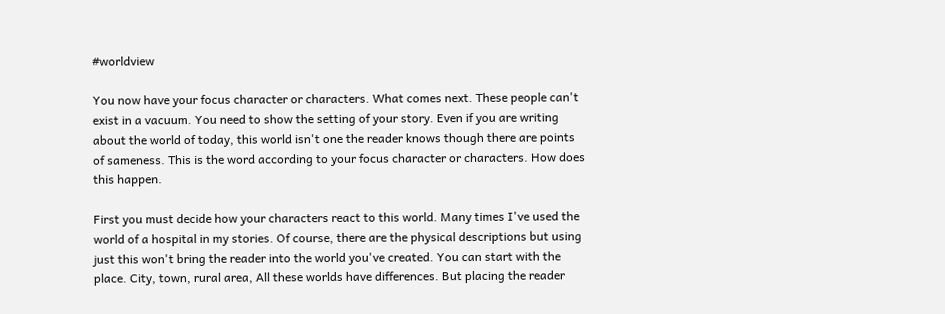#worldview

You now have your focus character or characters. What comes next. These people can't exist in a vacuum. You need to show the setting of your story. Even if you are writing about the world of today, this world isn't one the reader knows though there are points of sameness. This is the word according to your focus character or characters. How does this happen.

First you must decide how your characters react to this world. Many times I've used the world of a hospital in my stories. Of course, there are the physical descriptions but using just this won't bring the reader into the world you've created. You can start with the place. City, town, rural area, All these worlds have differences. But placing the reader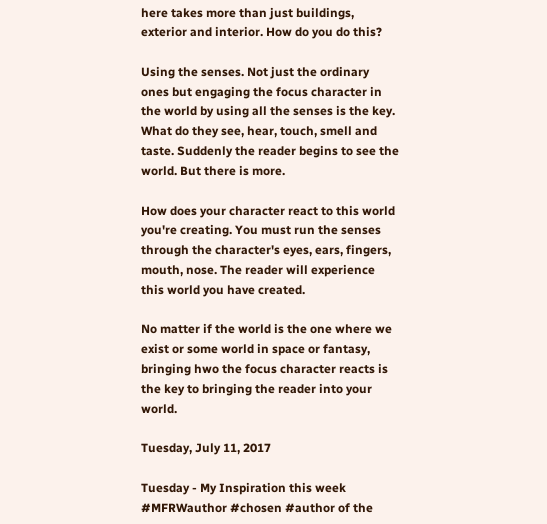here takes more than just buildings, exterior and interior. How do you do this?

Using the senses. Not just the ordinary ones but engaging the focus character in the world by using all the senses is the key. What do they see, hear, touch, smell and taste. Suddenly the reader begins to see the world. But there is more.

How does your character react to this world you're creating. You must run the senses through the character's eyes, ears, fingers, mouth, nose. The reader will experience this world you have created.

No matter if the world is the one where we exist or some world in space or fantasy, bringing hwo the focus character reacts is the key to bringing the reader into your world.

Tuesday, July 11, 2017

Tuesday - My Inspiration this week #MFRWauthor #chosen #author of the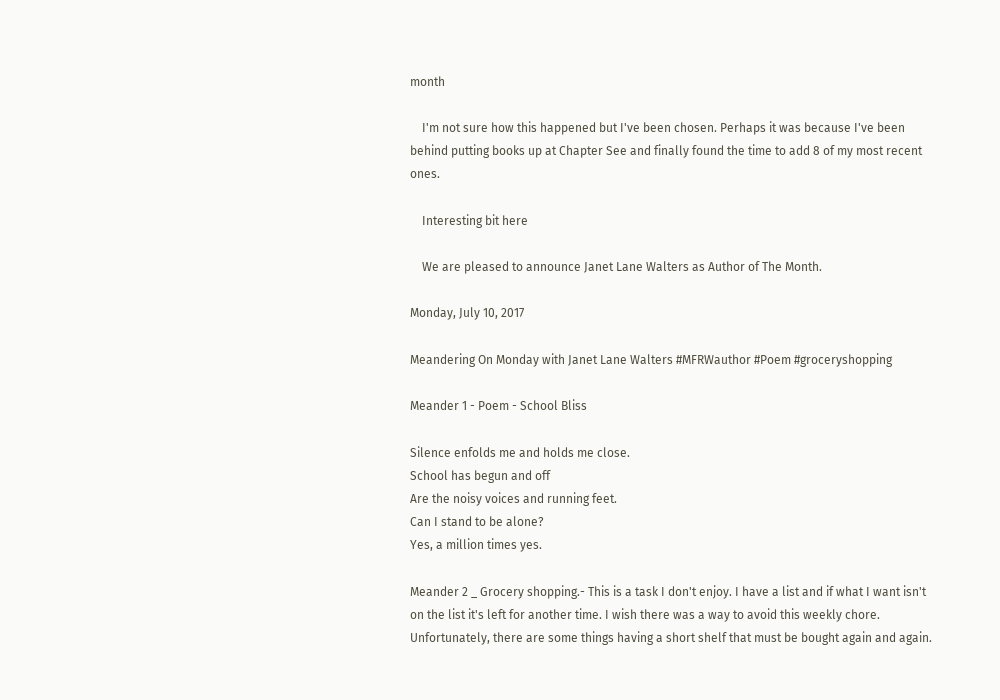month

    I'm not sure how this happened but I've been chosen. Perhaps it was because I've been behind putting books up at Chapter See and finally found the time to add 8 of my most recent ones.

    Interesting bit here

    We are pleased to announce Janet Lane Walters as Author of The Month.

Monday, July 10, 2017

Meandering On Monday with Janet Lane Walters #MFRWauthor #Poem #groceryshopping

Meander 1 - Poem - School Bliss

Silence enfolds me and holds me close.
School has begun and off
Are the noisy voices and running feet.
Can I stand to be alone?
Yes, a million times yes.

Meander 2 _ Grocery shopping.- This is a task I don't enjoy. I have a list and if what I want isn't on the list it's left for another time. I wish there was a way to avoid this weekly chore. Unfortunately, there are some things having a short shelf that must be bought again and again.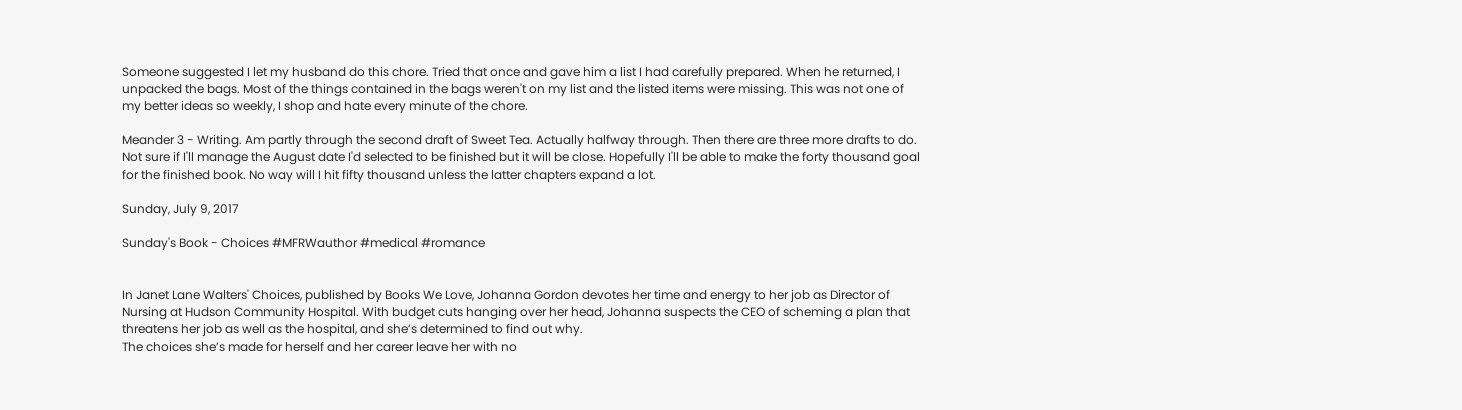Someone suggested I let my husband do this chore. Tried that once and gave him a list I had carefully prepared. When he returned, I unpacked the bags. Most of the things contained in the bags weren't on my list and the listed items were missing. This was not one of my better ideas so weekly, I shop and hate every minute of the chore.

Meander 3 - Writing. Am partly through the second draft of Sweet Tea. Actually halfway through. Then there are three more drafts to do. Not sure if I'll manage the August date I'd selected to be finished but it will be close. Hopefully I'll be able to make the forty thousand goal for the finished book. No way will I hit fifty thousand unless the latter chapters expand a lot.

Sunday, July 9, 2017

Sunday's Book - Choices #MFRWauthor #medical #romance


In Janet Lane Walters' Choices, published by Books We Love, Johanna Gordon devotes her time and energy to her job as Director of Nursing at Hudson Community Hospital. With budget cuts hanging over her head, Johanna suspects the CEO of scheming a plan that threatens her job as well as the hospital, and she’s determined to find out why.
The choices she’s made for herself and her career leave her with no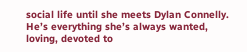social life until she meets Dylan Connelly. He’s everything she’s always wanted, loving, devoted to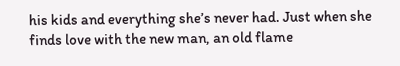his kids and everything she’s never had. Just when she finds love with the new man, an old flame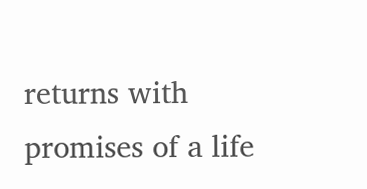returns with promises of a life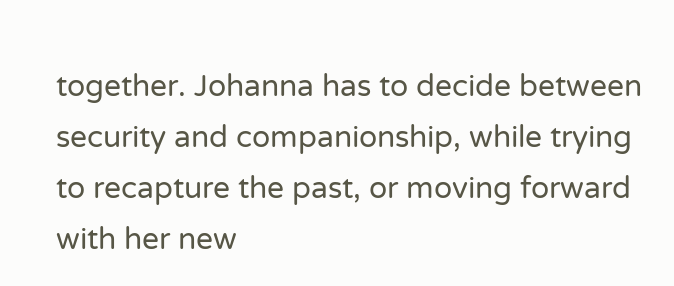together. Johanna has to decide between security and companionship, while trying to recapture the past, or moving forward with her new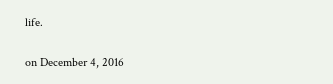life.

on December 4, 2016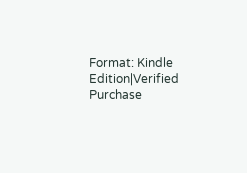Format: Kindle Edition|Verified Purchase